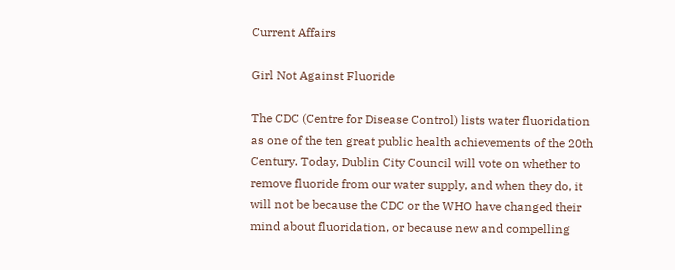Current Affairs

Girl Not Against Fluoride

The CDC (Centre for Disease Control) lists water fluoridation as one of the ten great public health achievements of the 20th Century. Today, Dublin City Council will vote on whether to remove fluoride from our water supply, and when they do, it will not be because the CDC or the WHO have changed their mind about fluoridation, or because new and compelling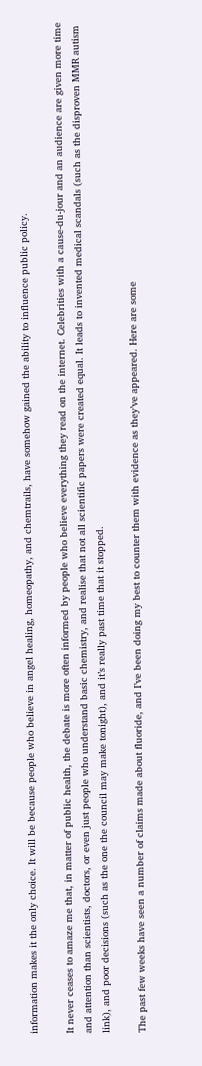information makes it the only choice. It will be because people who believe in angel healing, homeopathy, and chemtrails, have somehow gained the ability to influence public policy.

It never ceases to amaze me that, in matter of public health, the debate is more often informed by people who believe everything they read on the internet. Celebrities with a cause-du-jour and an audience are given more time and attention than scientists, doctors, or even just people who understand basic chemistry, and realise that not all scientific papers were created equal. It leads to invented medical scandals (such as the disproven MMR autism link), and poor decisions (such as the one the council may make tonight), and it’s really past time that it stopped.

The past few weeks have seen a number of claims made about fluoride, and I’ve been doing my best to counter them with evidence as they’ve appeared. Here are some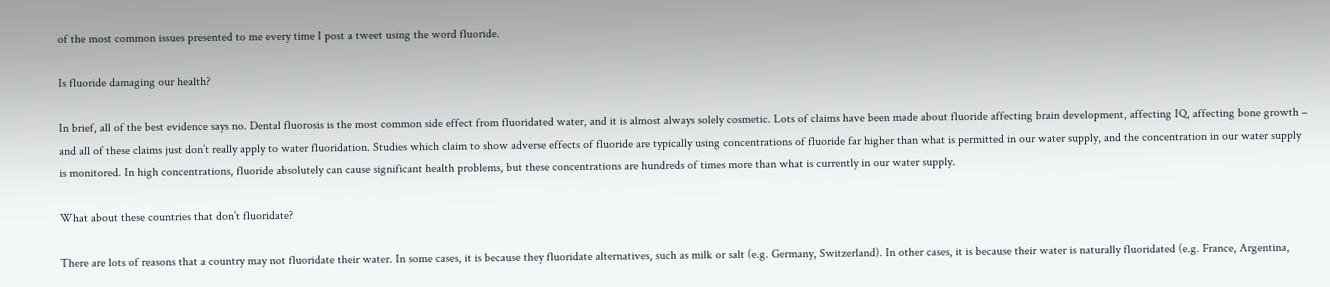of the most common issues presented to me every time I post a tweet using the word fluoride.

Is fluoride damaging our health?

In brief, all of the best evidence says no. Dental fluorosis is the most common side effect from fluoridated water, and it is almost always solely cosmetic. Lots of claims have been made about fluoride affecting brain development, affecting IQ, affecting bone growth – and all of these claims just don’t really apply to water fluoridation. Studies which claim to show adverse effects of fluoride are typically using concentrations of fluoride far higher than what is permitted in our water supply, and the concentration in our water supply is monitored. In high concentrations, fluoride absolutely can cause significant health problems, but these concentrations are hundreds of times more than what is currently in our water supply.

What about these countries that don’t fluoridate?

There are lots of reasons that a country may not fluoridate their water. In some cases, it is because they fluoridate alternatives, such as milk or salt (e.g. Germany, Switzerland). In other cases, it is because their water is naturally fluoridated (e.g. France, Argentina,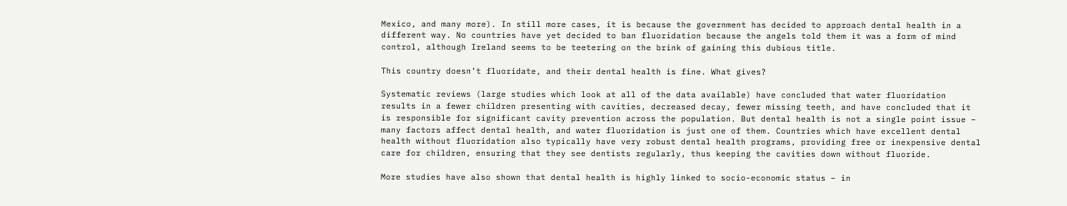Mexico, and many more). In still more cases, it is because the government has decided to approach dental health in a different way. No countries have yet decided to ban fluoridation because the angels told them it was a form of mind control, although Ireland seems to be teetering on the brink of gaining this dubious title.

This country doesn’t fluoridate, and their dental health is fine. What gives?

Systematic reviews (large studies which look at all of the data available) have concluded that water fluoridation results in a fewer children presenting with cavities, decreased decay, fewer missing teeth, and have concluded that it is responsible for significant cavity prevention across the population. But dental health is not a single point issue – many factors affect dental health, and water fluoridation is just one of them. Countries which have excellent dental health without fluoridation also typically have very robust dental health programs, providing free or inexpensive dental care for children, ensuring that they see dentists regularly, thus keeping the cavities down without fluoride.

More studies have also shown that dental health is highly linked to socio-economic status – in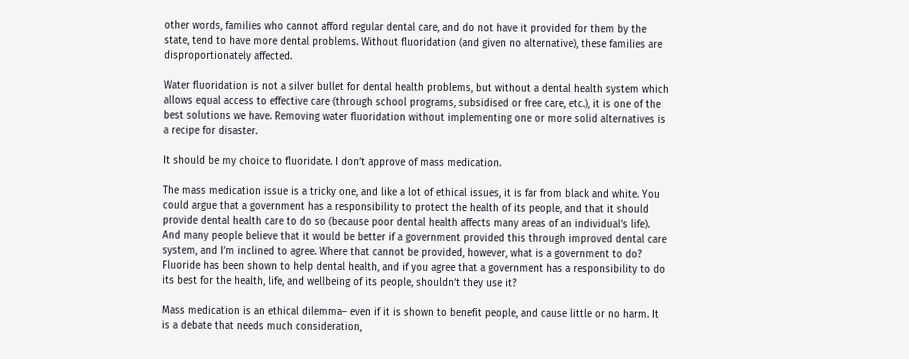other words, families who cannot afford regular dental care, and do not have it provided for them by the state, tend to have more dental problems. Without fluoridation (and given no alternative), these families are disproportionately affected.

Water fluoridation is not a silver bullet for dental health problems, but without a dental health system which allows equal access to effective care (through school programs, subsidised or free care, etc.), it is one of the best solutions we have. Removing water fluoridation without implementing one or more solid alternatives is a recipe for disaster.

It should be my choice to fluoridate. I don’t approve of mass medication.

The mass medication issue is a tricky one, and like a lot of ethical issues, it is far from black and white. You could argue that a government has a responsibility to protect the health of its people, and that it should provide dental health care to do so (because poor dental health affects many areas of an individual’s life). And many people believe that it would be better if a government provided this through improved dental care system, and I’m inclined to agree. Where that cannot be provided, however, what is a government to do? Fluoride has been shown to help dental health, and if you agree that a government has a responsibility to do its best for the health, life, and wellbeing of its people, shouldn’t they use it?

Mass medication is an ethical dilemma– even if it is shown to benefit people, and cause little or no harm. It is a debate that needs much consideration,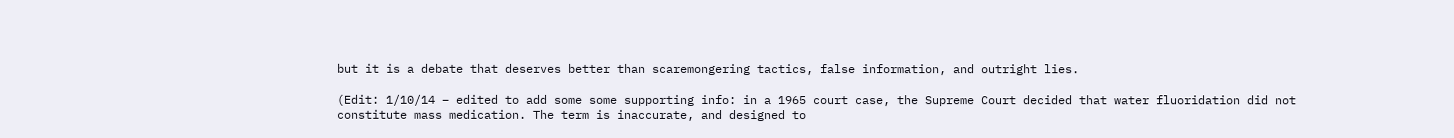but it is a debate that deserves better than scaremongering tactics, false information, and outright lies.

(Edit: 1/10/14 – edited to add some some supporting info: in a 1965 court case, the Supreme Court decided that water fluoridation did not constitute mass medication. The term is inaccurate, and designed to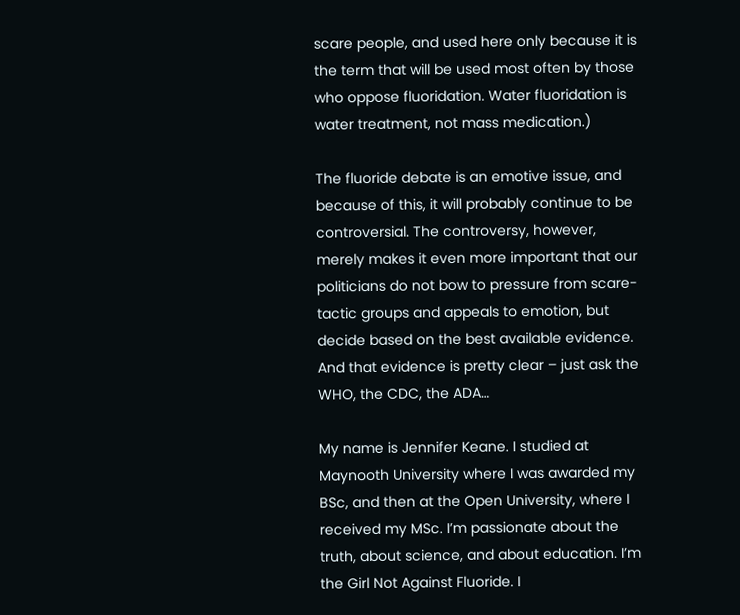scare people, and used here only because it is the term that will be used most often by those who oppose fluoridation. Water fluoridation is water treatment, not mass medication.)

The fluoride debate is an emotive issue, and because of this, it will probably continue to be controversial. The controversy, however, merely makes it even more important that our politicians do not bow to pressure from scare-tactic groups and appeals to emotion, but decide based on the best available evidence. And that evidence is pretty clear – just ask the WHO, the CDC, the ADA…

My name is Jennifer Keane. I studied at Maynooth University where I was awarded my BSc, and then at the Open University, where I received my MSc. I’m passionate about the truth, about science, and about education. I’m the Girl Not Against Fluoride. I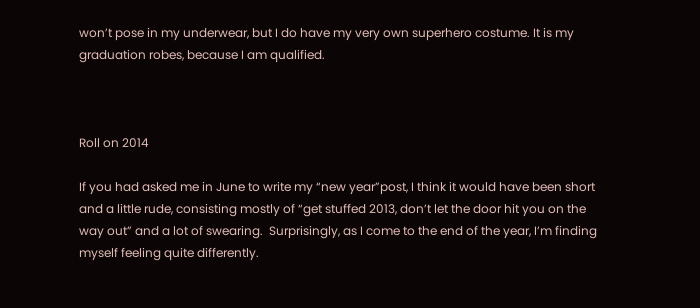won’t pose in my underwear, but I do have my very own superhero costume. It is my graduation robes, because I am qualified.



Roll on 2014

If you had asked me in June to write my “new year”post, I think it would have been short and a little rude, consisting mostly of “get stuffed 2013, don’t let the door hit you on the way out” and a lot of swearing.  Surprisingly, as I come to the end of the year, I’m finding myself feeling quite differently.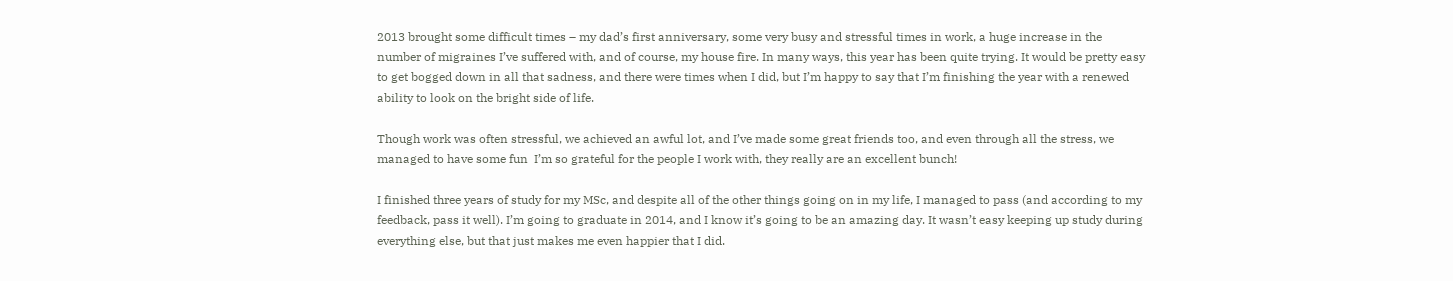2013 brought some difficult times – my dad’s first anniversary, some very busy and stressful times in work, a huge increase in the number of migraines I’ve suffered with, and of course, my house fire. In many ways, this year has been quite trying. It would be pretty easy to get bogged down in all that sadness, and there were times when I did, but I’m happy to say that I’m finishing the year with a renewed ability to look on the bright side of life.

Though work was often stressful, we achieved an awful lot, and I’ve made some great friends too, and even through all the stress, we managed to have some fun  I’m so grateful for the people I work with, they really are an excellent bunch!

I finished three years of study for my MSc, and despite all of the other things going on in my life, I managed to pass (and according to my feedback, pass it well). I’m going to graduate in 2014, and I know it’s going to be an amazing day. It wasn’t easy keeping up study during everything else, but that just makes me even happier that I did.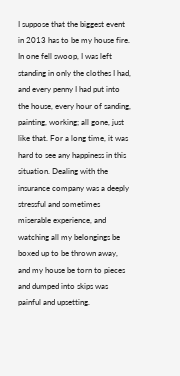I suppose that the biggest event in 2013 has to be my house fire. In one fell swoop, I was left standing in only the clothes I had, and every penny I had put into the house, every hour of sanding, painting, working; all gone, just like that. For a long time, it was hard to see any happiness in this situation. Dealing with the insurance company was a deeply stressful and sometimes miserable experience, and watching all my belongings be boxed up to be thrown away, and my house be torn to pieces and dumped into skips was painful and upsetting.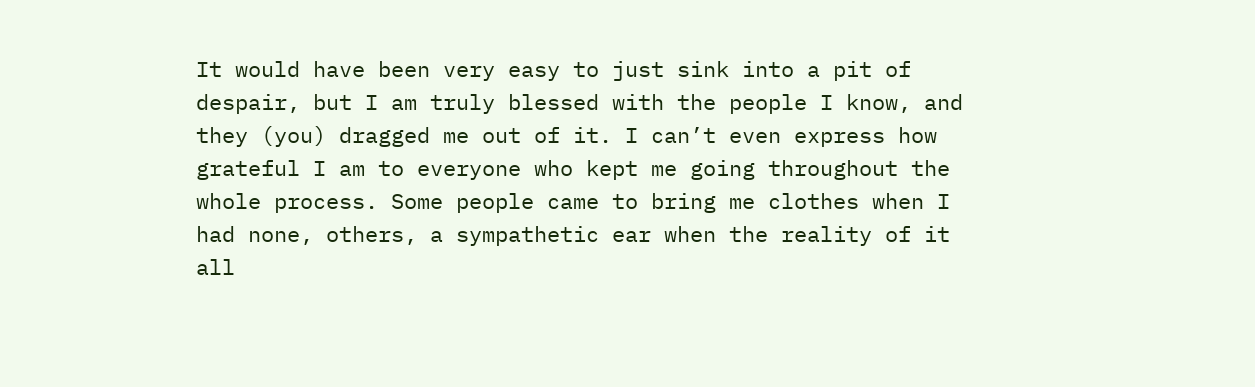It would have been very easy to just sink into a pit of despair, but I am truly blessed with the people I know, and they (you) dragged me out of it. I can’t even express how grateful I am to everyone who kept me going throughout the whole process. Some people came to bring me clothes when I had none, others, a sympathetic ear when the reality of it all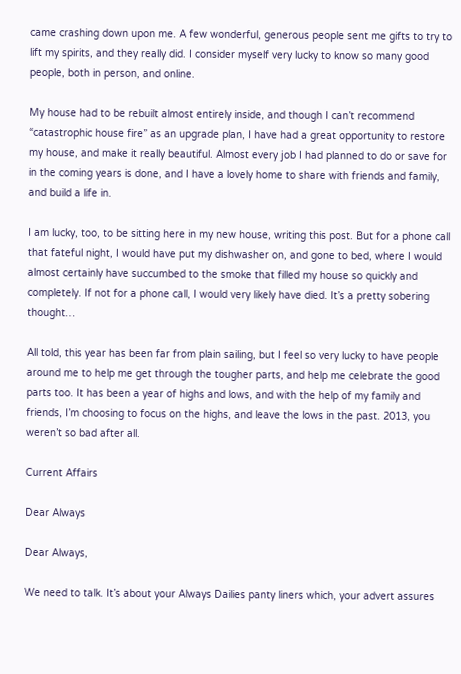came crashing down upon me. A few wonderful, generous people sent me gifts to try to lift my spirits, and they really did. I consider myself very lucky to know so many good people, both in person, and online.

My house had to be rebuilt almost entirely inside, and though I can’t recommend “catastrophic house fire” as an upgrade plan, I have had a great opportunity to restore my house, and make it really beautiful. Almost every job I had planned to do or save for in the coming years is done, and I have a lovely home to share with friends and family, and build a life in.

I am lucky, too, to be sitting here in my new house, writing this post. But for a phone call that fateful night, I would have put my dishwasher on, and gone to bed, where I would almost certainly have succumbed to the smoke that filled my house so quickly and completely. If not for a phone call, I would very likely have died. It’s a pretty sobering thought…

All told, this year has been far from plain sailing, but I feel so very lucky to have people around me to help me get through the tougher parts, and help me celebrate the good parts too. It has been a year of highs and lows, and with the help of my family and friends, I’m choosing to focus on the highs, and leave the lows in the past. 2013, you weren’t so bad after all.

Current Affairs

Dear Always

Dear Always,

We need to talk. It’s about your Always Dailies panty liners which, your advert assures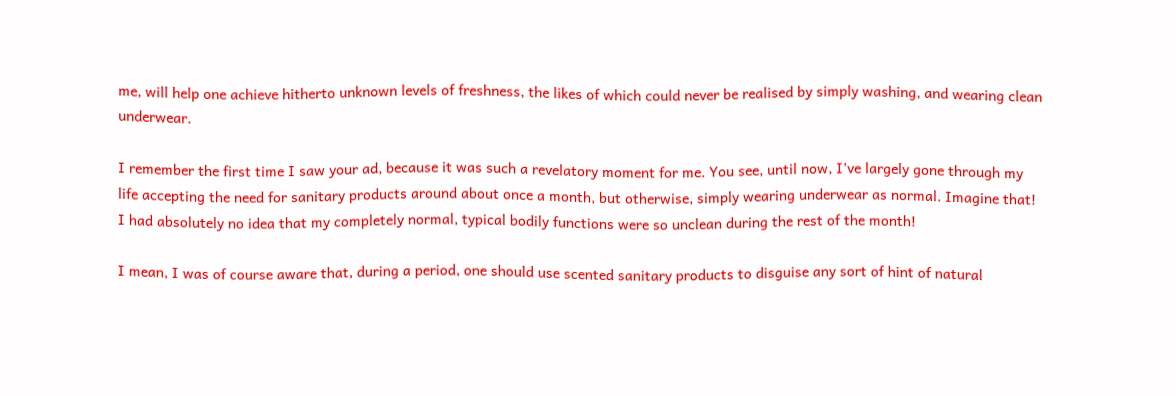me, will help one achieve hitherto unknown levels of freshness, the likes of which could never be realised by simply washing, and wearing clean underwear.

I remember the first time I saw your ad, because it was such a revelatory moment for me. You see, until now, I’ve largely gone through my life accepting the need for sanitary products around about once a month, but otherwise, simply wearing underwear as normal. Imagine that! I had absolutely no idea that my completely normal, typical bodily functions were so unclean during the rest of the month!

I mean, I was of course aware that, during a period, one should use scented sanitary products to disguise any sort of hint of natural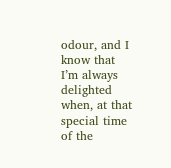odour, and I know that I’m always delighted when, at that special time of the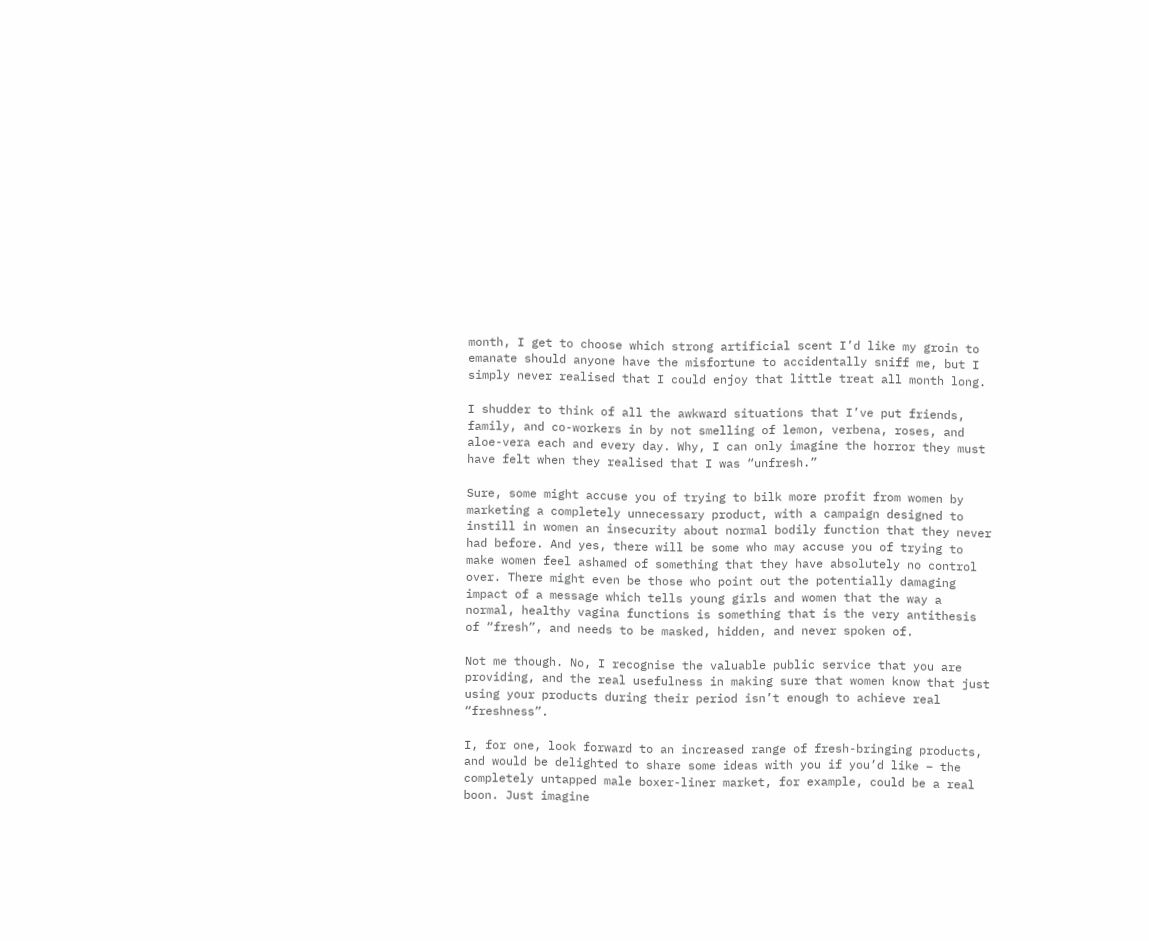month, I get to choose which strong artificial scent I’d like my groin to emanate should anyone have the misfortune to accidentally sniff me, but I simply never realised that I could enjoy that little treat all month long.

I shudder to think of all the awkward situations that I’ve put friends, family, and co-workers in by not smelling of lemon, verbena, roses, and aloe-vera each and every day. Why, I can only imagine the horror they must have felt when they realised that I was “unfresh.”

Sure, some might accuse you of trying to bilk more profit from women by marketing a completely unnecessary product, with a campaign designed to instill in women an insecurity about normal bodily function that they never had before. And yes, there will be some who may accuse you of trying to make women feel ashamed of something that they have absolutely no control over. There might even be those who point out the potentially damaging impact of a message which tells young girls and women that the way a normal, healthy vagina functions is something that is the very antithesis of “fresh”, and needs to be masked, hidden, and never spoken of.

Not me though. No, I recognise the valuable public service that you are providing, and the real usefulness in making sure that women know that just using your products during their period isn’t enough to achieve real “freshness”.

I, for one, look forward to an increased range of fresh-bringing products, and would be delighted to share some ideas with you if you’d like – the completely untapped male boxer-liner market, for example, could be a real boon. Just imagine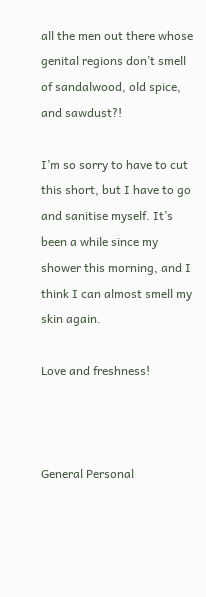all the men out there whose genital regions don’t smell of sandalwood, old spice, and sawdust?!

I’m so sorry to have to cut this short, but I have to go and sanitise myself. It’s been a while since my shower this morning, and I think I can almost smell my skin again.

Love and freshness!



General Personal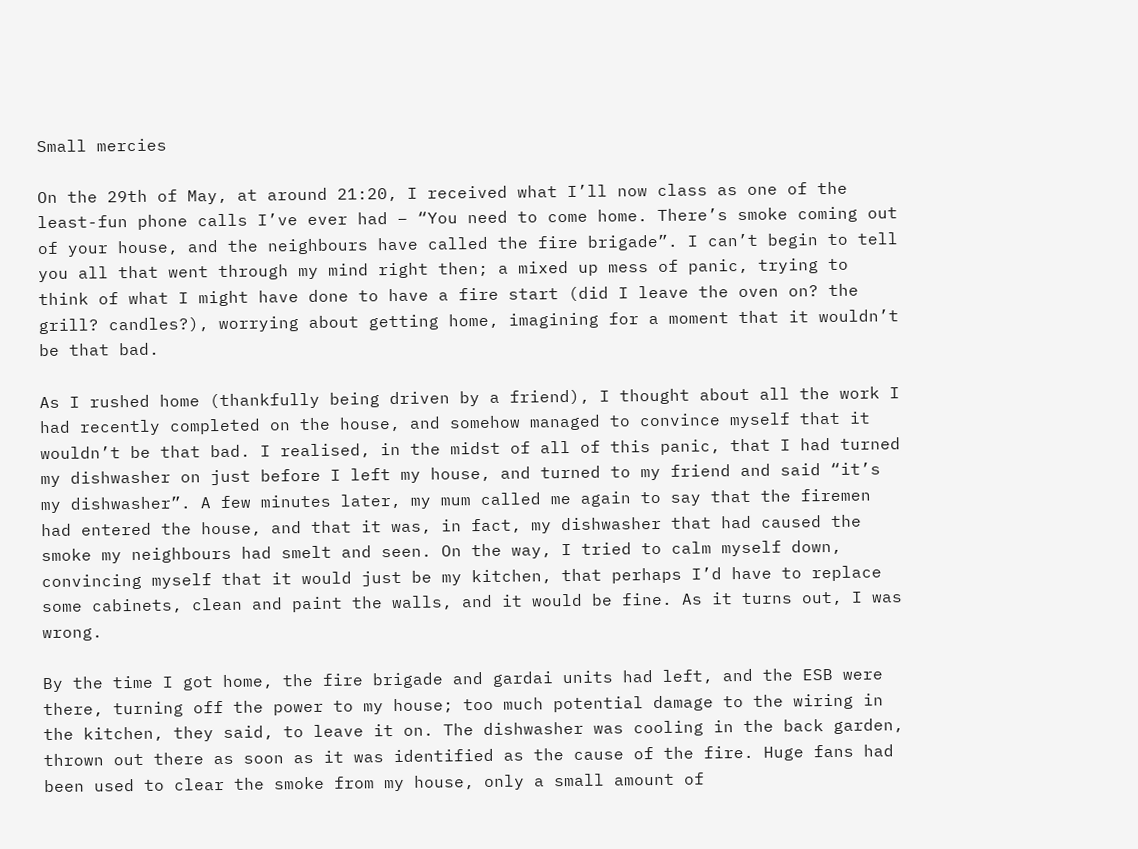Small mercies

On the 29th of May, at around 21:20, I received what I’ll now class as one of the least-fun phone calls I’ve ever had – “You need to come home. There’s smoke coming out of your house, and the neighbours have called the fire brigade”. I can’t begin to tell you all that went through my mind right then; a mixed up mess of panic, trying to think of what I might have done to have a fire start (did I leave the oven on? the grill? candles?), worrying about getting home, imagining for a moment that it wouldn’t be that bad.

As I rushed home (thankfully being driven by a friend), I thought about all the work I had recently completed on the house, and somehow managed to convince myself that it wouldn’t be that bad. I realised, in the midst of all of this panic, that I had turned my dishwasher on just before I left my house, and turned to my friend and said “it’s my dishwasher”. A few minutes later, my mum called me again to say that the firemen had entered the house, and that it was, in fact, my dishwasher that had caused the smoke my neighbours had smelt and seen. On the way, I tried to calm myself down, convincing myself that it would just be my kitchen, that perhaps I’d have to replace some cabinets, clean and paint the walls, and it would be fine. As it turns out, I was wrong.

By the time I got home, the fire brigade and gardai units had left, and the ESB were there, turning off the power to my house; too much potential damage to the wiring in the kitchen, they said, to leave it on. The dishwasher was cooling in the back garden, thrown out there as soon as it was identified as the cause of the fire. Huge fans had been used to clear the smoke from my house, only a small amount of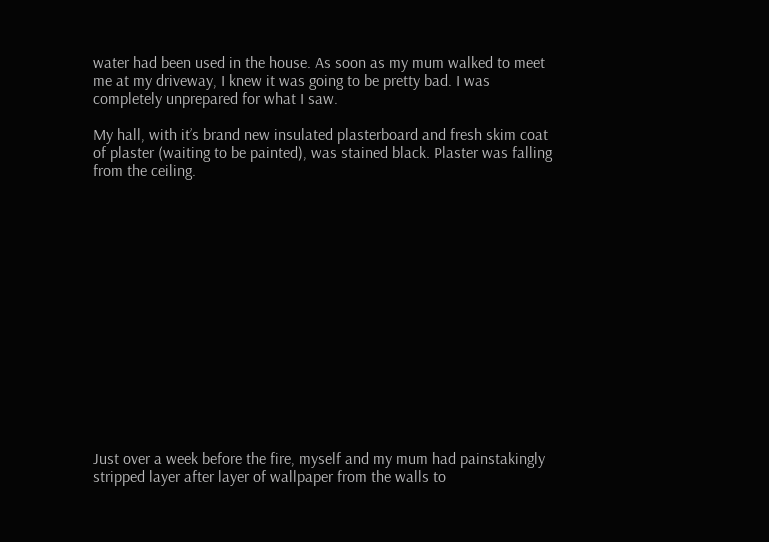water had been used in the house. As soon as my mum walked to meet me at my driveway, I knew it was going to be pretty bad. I was completely unprepared for what I saw.

My hall, with it’s brand new insulated plasterboard and fresh skim coat of plaster (waiting to be painted), was stained black. Plaster was falling from the ceiling.















Just over a week before the fire, myself and my mum had painstakingly stripped layer after layer of wallpaper from the walls to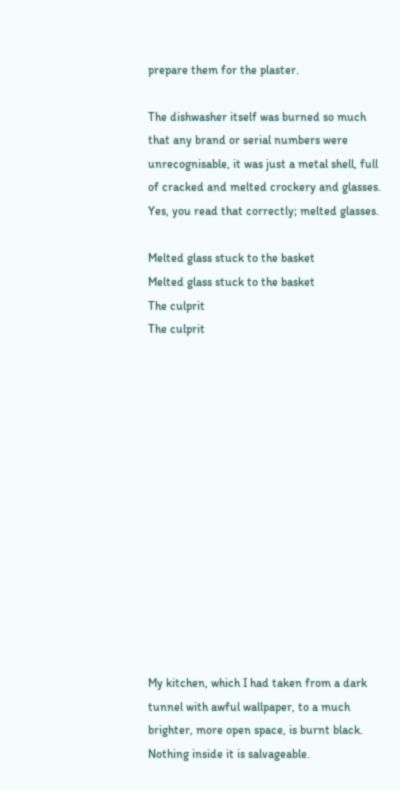prepare them for the plaster.

The dishwasher itself was burned so much that any brand or serial numbers were unrecognisable, it was just a metal shell, full of cracked and melted crockery and glasses. Yes, you read that correctly; melted glasses.

Melted glass stuck to the basket
Melted glass stuck to the basket
The culprit
The culprit














My kitchen, which I had taken from a dark tunnel with awful wallpaper, to a much brighter, more open space, is burnt black. Nothing inside it is salvageable.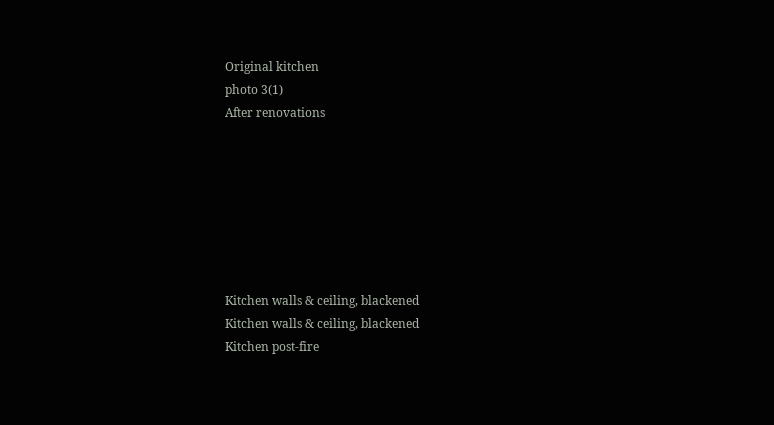Original kitchen
photo 3(1)
After renovations







Kitchen walls & ceiling, blackened
Kitchen walls & ceiling, blackened
Kitchen post-fire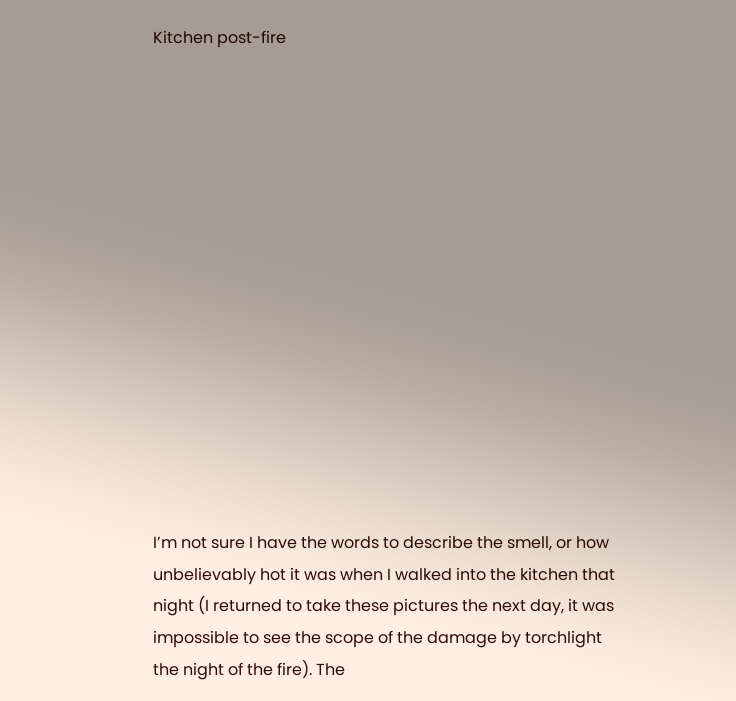Kitchen post-fire















I’m not sure I have the words to describe the smell, or how unbelievably hot it was when I walked into the kitchen that night (I returned to take these pictures the next day, it was impossible to see the scope of the damage by torchlight the night of the fire). The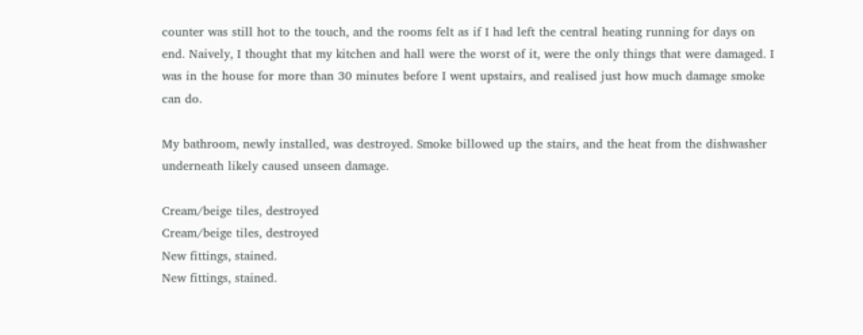counter was still hot to the touch, and the rooms felt as if I had left the central heating running for days on end. Naively, I thought that my kitchen and hall were the worst of it, were the only things that were damaged. I was in the house for more than 30 minutes before I went upstairs, and realised just how much damage smoke can do.

My bathroom, newly installed, was destroyed. Smoke billowed up the stairs, and the heat from the dishwasher underneath likely caused unseen damage.

Cream/beige tiles, destroyed
Cream/beige tiles, destroyed
New fittings, stained.
New fittings, stained.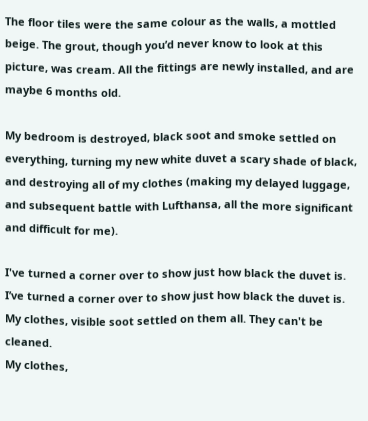The floor tiles were the same colour as the walls, a mottled beige. The grout, though you’d never know to look at this picture, was cream. All the fittings are newly installed, and are maybe 6 months old.

My bedroom is destroyed, black soot and smoke settled on everything, turning my new white duvet a scary shade of black, and destroying all of my clothes (making my delayed luggage, and subsequent battle with Lufthansa, all the more significant and difficult for me).

I've turned a corner over to show just how black the duvet is.
I’ve turned a corner over to show just how black the duvet is.
My clothes, visible soot settled on them all. They can't be cleaned.
My clothes,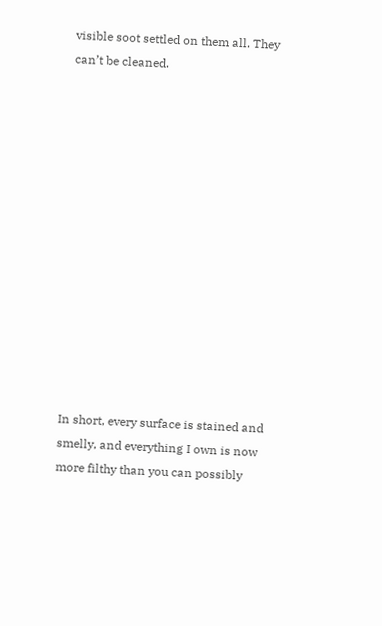visible soot settled on them all. They can’t be cleaned.














In short, every surface is stained and smelly, and everything I own is now more filthy than you can possibly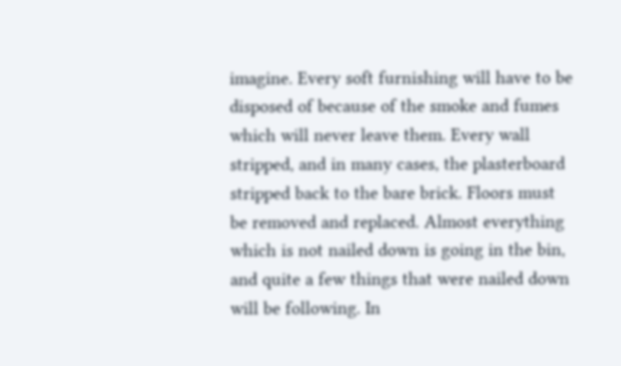imagine. Every soft furnishing will have to be disposed of because of the smoke and fumes which will never leave them. Every wall stripped, and in many cases, the plasterboard stripped back to the bare brick. Floors must be removed and replaced. Almost everything which is not nailed down is going in the bin, and quite a few things that were nailed down will be following. In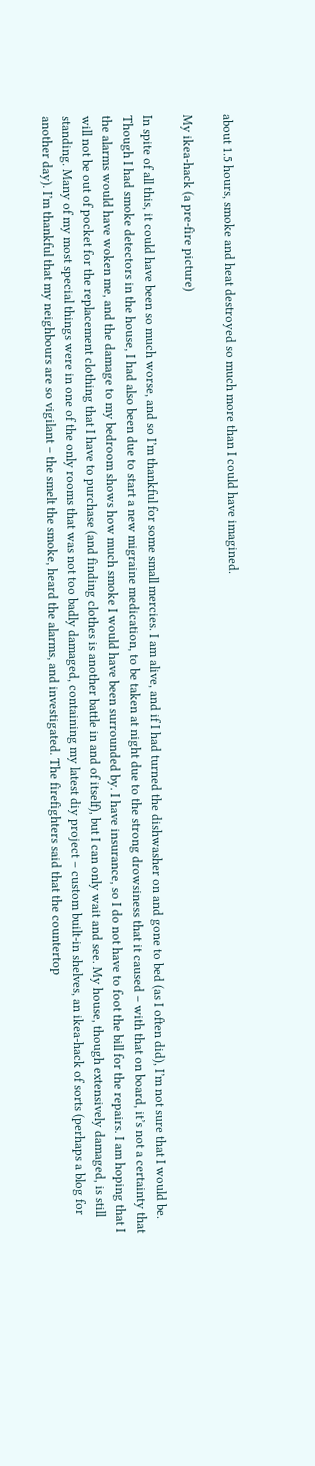about 1.5 hours, smoke and heat destroyed so much more than I could have imagined.

My ikea-hack (a pre-fire picture)

In spite of all this, it could have been so much worse, and so I’m thankful for some small mercies. I am alive, and if I had turned the dishwasher on and gone to bed (as I often did), I’m not sure that I would be. Though I had smoke detectors in the house, I had also been due to start a new migraine medication, to be taken at night due to the strong drowsiness that it caused – with that on board, it’s not a certainty that the alarms would have woken me, and the damage to my bedroom shows how much smoke I would have been surrounded by. I have insurance, so I do not have to foot the bill for the repairs. I am hoping that I will not be out of pocket for the replacement clothing that I have to purchase (and finding clothes is another battle in and of itself), but I can only wait and see. My house, though extensively damaged, is still standing. Many of my most special things were in one of the only rooms that was not too badly damaged, containing my latest diy project – custom built-in shelves, an ikea-hack of sorts (perhaps a blog for another day). I’m thankful that my neighbours are so vigilant – the smelt the smoke, heard the alarms, and investigated. The firefighters said that the countertop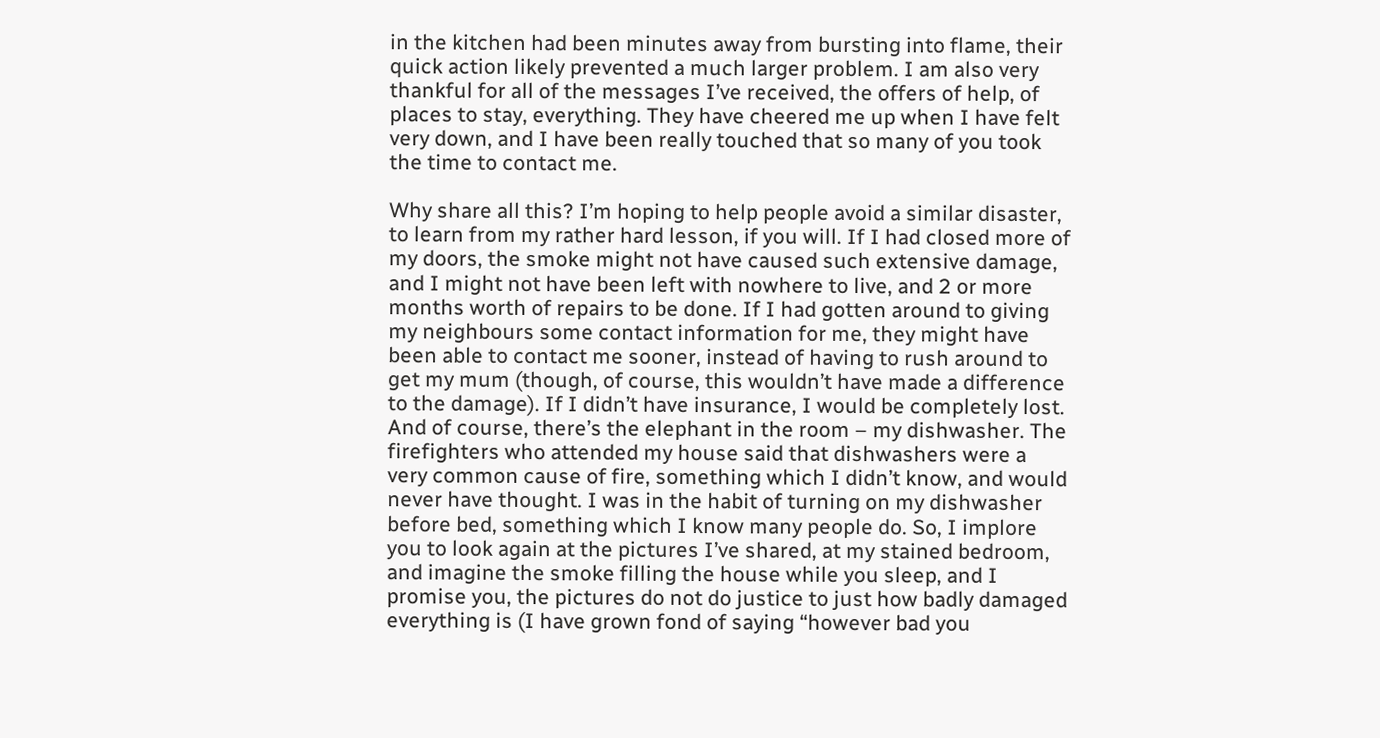in the kitchen had been minutes away from bursting into flame, their quick action likely prevented a much larger problem. I am also very thankful for all of the messages I’ve received, the offers of help, of places to stay, everything. They have cheered me up when I have felt very down, and I have been really touched that so many of you took the time to contact me.

Why share all this? I’m hoping to help people avoid a similar disaster, to learn from my rather hard lesson, if you will. If I had closed more of my doors, the smoke might not have caused such extensive damage, and I might not have been left with nowhere to live, and 2 or more months worth of repairs to be done. If I had gotten around to giving my neighbours some contact information for me, they might have been able to contact me sooner, instead of having to rush around to get my mum (though, of course, this wouldn’t have made a difference to the damage). If I didn’t have insurance, I would be completely lost. And of course, there’s the elephant in the room – my dishwasher. The firefighters who attended my house said that dishwashers were a very common cause of fire, something which I didn’t know, and would never have thought. I was in the habit of turning on my dishwasher before bed, something which I know many people do. So, I implore you to look again at the pictures I’ve shared, at my stained bedroom, and imagine the smoke filling the house while you sleep, and I promise you, the pictures do not do justice to just how badly damaged everything is (I have grown fond of saying “however bad you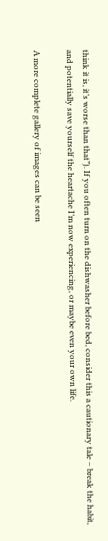think it is, it’s worse than that”). If you often turn on the dishwasher before bed, consider this a cautionary tale – break the habit, and potentially save yourself the heartache I’m now experiencing, or maybe even your own life.

A more complete gallery of images can be seen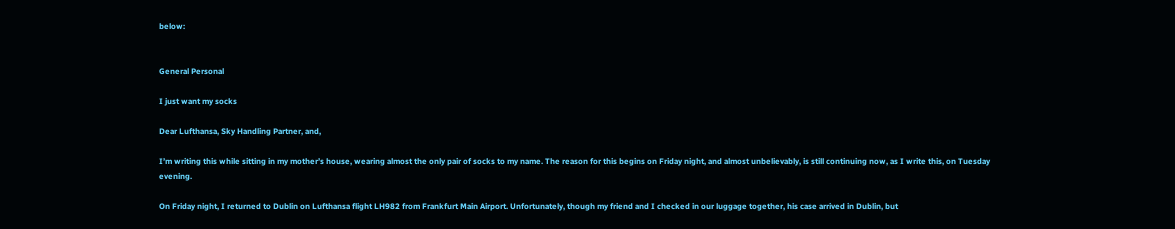below:


General Personal

I just want my socks

Dear Lufthansa, Sky Handling Partner, and,

I’m writing this while sitting in my mother’s house, wearing almost the only pair of socks to my name. The reason for this begins on Friday night, and almost unbelievably, is still continuing now, as I write this, on Tuesday evening.

On Friday night, I returned to Dublin on Lufthansa flight LH982 from Frankfurt Main Airport. Unfortunately, though my friend and I checked in our luggage together, his case arrived in Dublin, but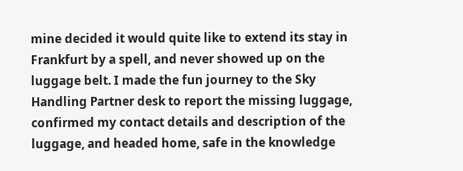mine decided it would quite like to extend its stay in Frankfurt by a spell, and never showed up on the luggage belt. I made the fun journey to the Sky Handling Partner desk to report the missing luggage, confirmed my contact details and description of the luggage, and headed home, safe in the knowledge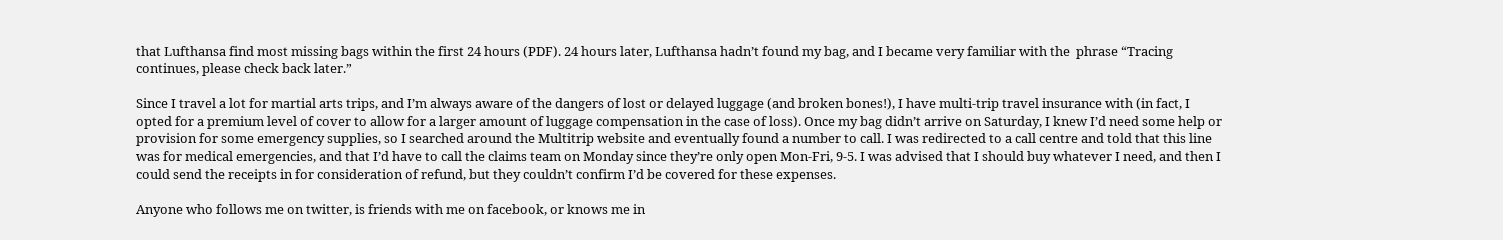that Lufthansa find most missing bags within the first 24 hours (PDF). 24 hours later, Lufthansa hadn’t found my bag, and I became very familiar with the  phrase “Tracing continues, please check back later.”

Since I travel a lot for martial arts trips, and I’m always aware of the dangers of lost or delayed luggage (and broken bones!), I have multi-trip travel insurance with (in fact, I opted for a premium level of cover to allow for a larger amount of luggage compensation in the case of loss). Once my bag didn’t arrive on Saturday, I knew I’d need some help or provision for some emergency supplies, so I searched around the Multitrip website and eventually found a number to call. I was redirected to a call centre and told that this line was for medical emergencies, and that I’d have to call the claims team on Monday since they’re only open Mon-Fri, 9-5. I was advised that I should buy whatever I need, and then I could send the receipts in for consideration of refund, but they couldn’t confirm I’d be covered for these expenses.

Anyone who follows me on twitter, is friends with me on facebook, or knows me in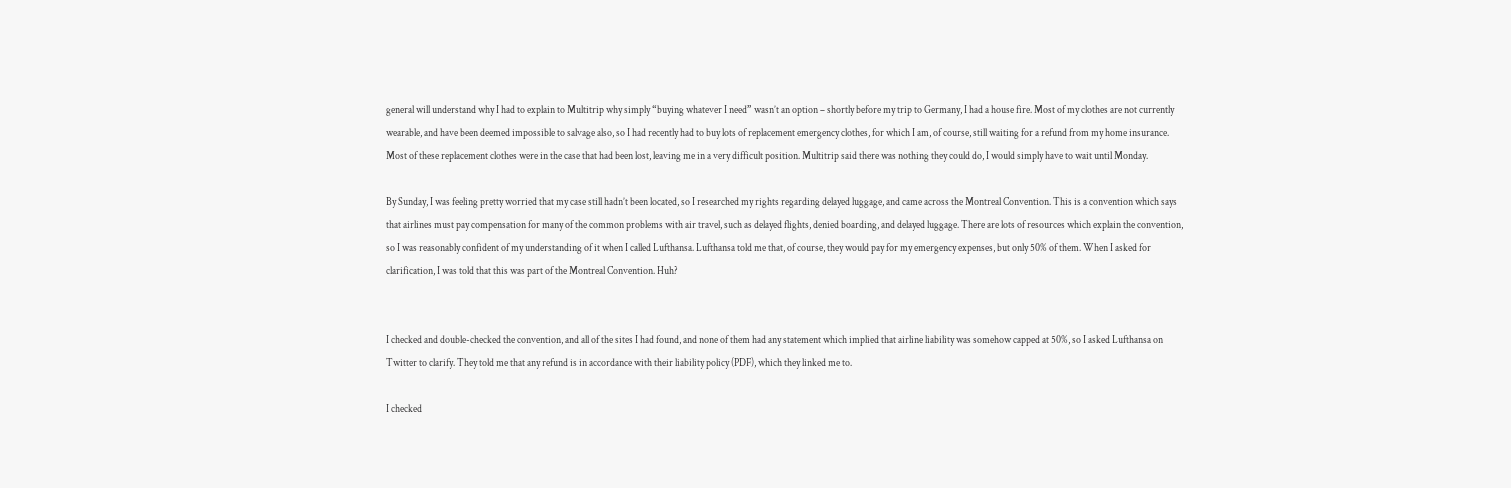general will understand why I had to explain to Multitrip why simply “buying whatever I need” wasn’t an option – shortly before my trip to Germany, I had a house fire. Most of my clothes are not currently wearable, and have been deemed impossible to salvage also, so I had recently had to buy lots of replacement emergency clothes, for which I am, of course, still waiting for a refund from my home insurance. Most of these replacement clothes were in the case that had been lost, leaving me in a very difficult position. Multitrip said there was nothing they could do, I would simply have to wait until Monday.

By Sunday, I was feeling pretty worried that my case still hadn’t been located, so I researched my rights regarding delayed luggage, and came across the Montreal Convention. This is a convention which says that airlines must pay compensation for many of the common problems with air travel, such as delayed flights, denied boarding, and delayed luggage. There are lots of resources which explain the convention, so I was reasonably confident of my understanding of it when I called Lufthansa. Lufthansa told me that, of course, they would pay for my emergency expenses, but only 50% of them. When I asked for clarification, I was told that this was part of the Montreal Convention. Huh?


I checked and double-checked the convention, and all of the sites I had found, and none of them had any statement which implied that airline liability was somehow capped at 50%, so I asked Lufthansa on Twitter to clarify. They told me that any refund is in accordance with their liability policy (PDF), which they linked me to.

I checked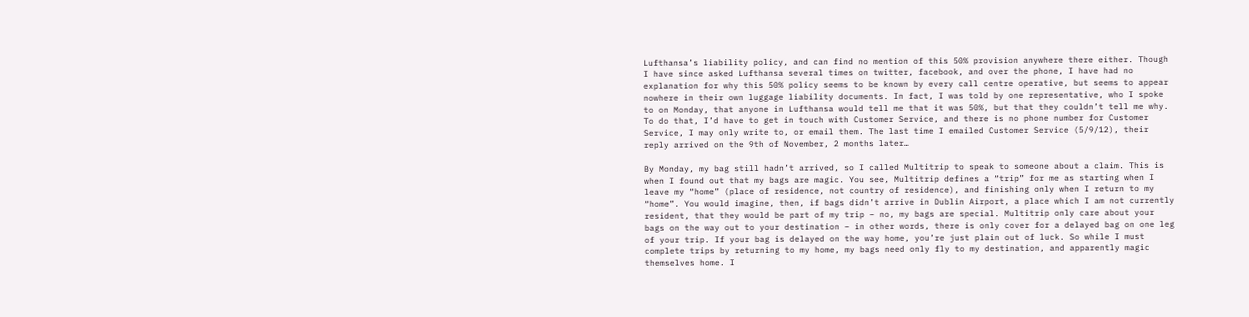Lufthansa’s liability policy, and can find no mention of this 50% provision anywhere there either. Though I have since asked Lufthansa several times on twitter, facebook, and over the phone, I have had no explanation for why this 50% policy seems to be known by every call centre operative, but seems to appear nowhere in their own luggage liability documents. In fact, I was told by one representative, who I spoke to on Monday, that anyone in Lufthansa would tell me that it was 50%, but that they couldn’t tell me why. To do that, I’d have to get in touch with Customer Service, and there is no phone number for Customer Service, I may only write to, or email them. The last time I emailed Customer Service (5/9/12), their reply arrived on the 9th of November, 2 months later…

By Monday, my bag still hadn’t arrived, so I called Multitrip to speak to someone about a claim. This is when I found out that my bags are magic. You see, Multitrip defines a “trip” for me as starting when I leave my “home” (place of residence, not country of residence), and finishing only when I return to my “home”. You would imagine, then, if bags didn’t arrive in Dublin Airport, a place which I am not currently resident, that they would be part of my trip – no, my bags are special. Multitrip only care about your bags on the way out to your destination – in other words, there is only cover for a delayed bag on one leg of your trip. If your bag is delayed on the way home, you’re just plain out of luck. So while I must complete trips by returning to my home, my bags need only fly to my destination, and apparently magic themselves home. I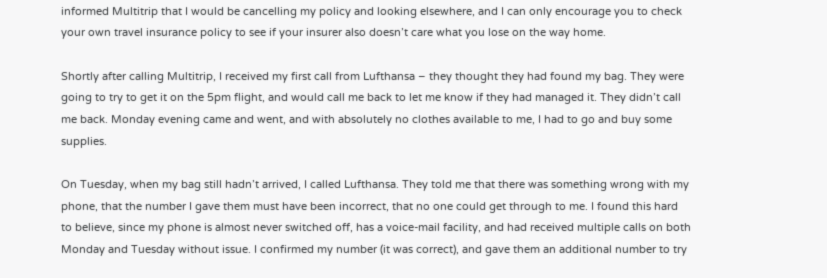informed Multitrip that I would be cancelling my policy and looking elsewhere, and I can only encourage you to check your own travel insurance policy to see if your insurer also doesn’t care what you lose on the way home.

Shortly after calling Multitrip, I received my first call from Lufthansa – they thought they had found my bag. They were going to try to get it on the 5pm flight, and would call me back to let me know if they had managed it. They didn’t call me back. Monday evening came and went, and with absolutely no clothes available to me, I had to go and buy some supplies.

On Tuesday, when my bag still hadn’t arrived, I called Lufthansa. They told me that there was something wrong with my phone, that the number I gave them must have been incorrect, that no one could get through to me. I found this hard to believe, since my phone is almost never switched off, has a voice-mail facility, and had received multiple calls on both Monday and Tuesday without issue. I confirmed my number (it was correct), and gave them an additional number to try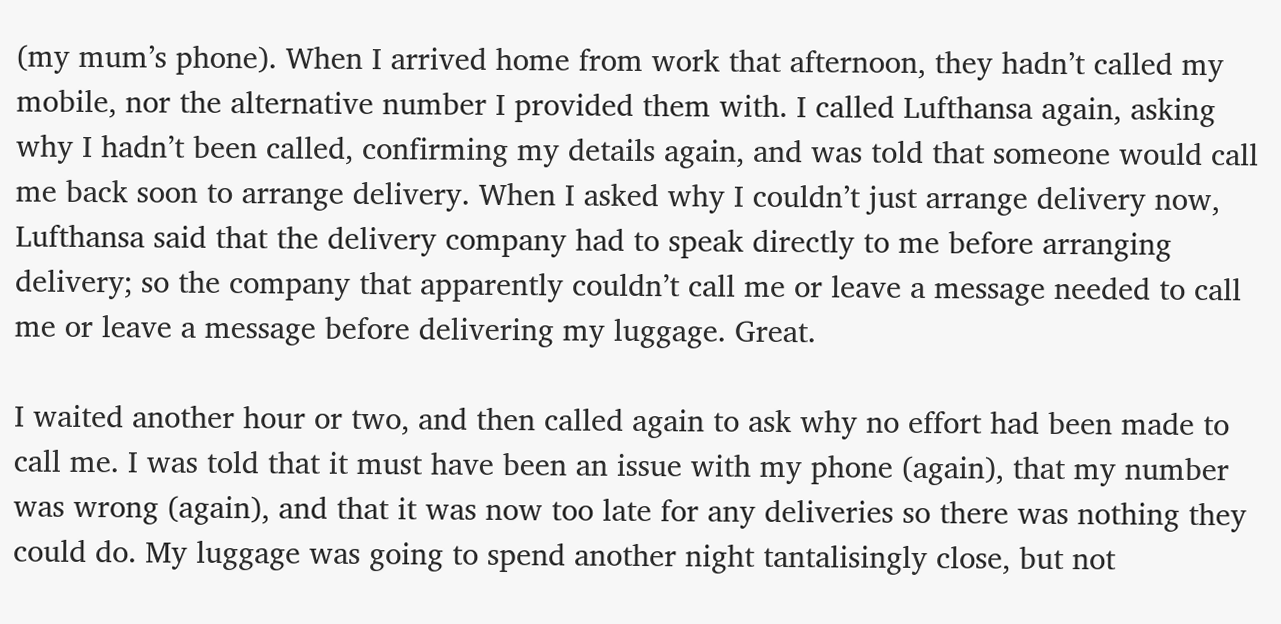(my mum’s phone). When I arrived home from work that afternoon, they hadn’t called my mobile, nor the alternative number I provided them with. I called Lufthansa again, asking why I hadn’t been called, confirming my details again, and was told that someone would call me back soon to arrange delivery. When I asked why I couldn’t just arrange delivery now, Lufthansa said that the delivery company had to speak directly to me before arranging delivery; so the company that apparently couldn’t call me or leave a message needed to call me or leave a message before delivering my luggage. Great.

I waited another hour or two, and then called again to ask why no effort had been made to call me. I was told that it must have been an issue with my phone (again), that my number was wrong (again), and that it was now too late for any deliveries so there was nothing they could do. My luggage was going to spend another night tantalisingly close, but not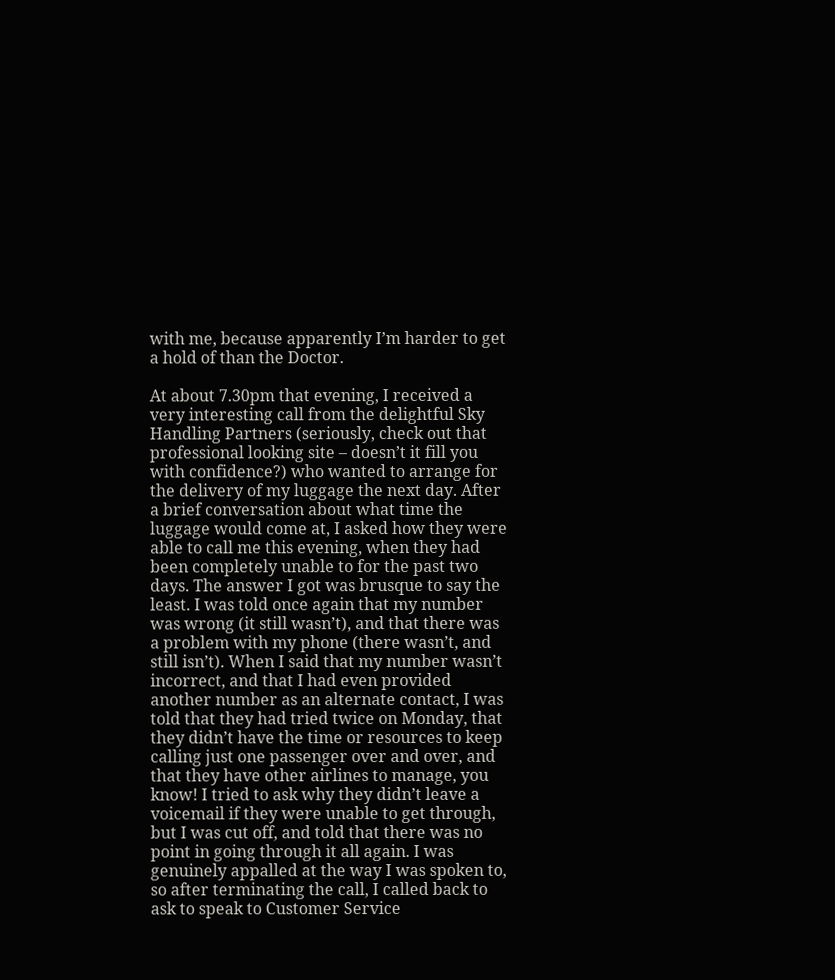with me, because apparently I’m harder to get a hold of than the Doctor.

At about 7.30pm that evening, I received a very interesting call from the delightful Sky Handling Partners (seriously, check out that professional looking site – doesn’t it fill you with confidence?) who wanted to arrange for the delivery of my luggage the next day. After a brief conversation about what time the luggage would come at, I asked how they were able to call me this evening, when they had been completely unable to for the past two days. The answer I got was brusque to say the least. I was told once again that my number was wrong (it still wasn’t), and that there was a problem with my phone (there wasn’t, and still isn’t). When I said that my number wasn’t incorrect, and that I had even provided another number as an alternate contact, I was told that they had tried twice on Monday, that they didn’t have the time or resources to keep calling just one passenger over and over, and that they have other airlines to manage, you know! I tried to ask why they didn’t leave a voicemail if they were unable to get through, but I was cut off, and told that there was no point in going through it all again. I was genuinely appalled at the way I was spoken to, so after terminating the call, I called back to ask to speak to Customer Service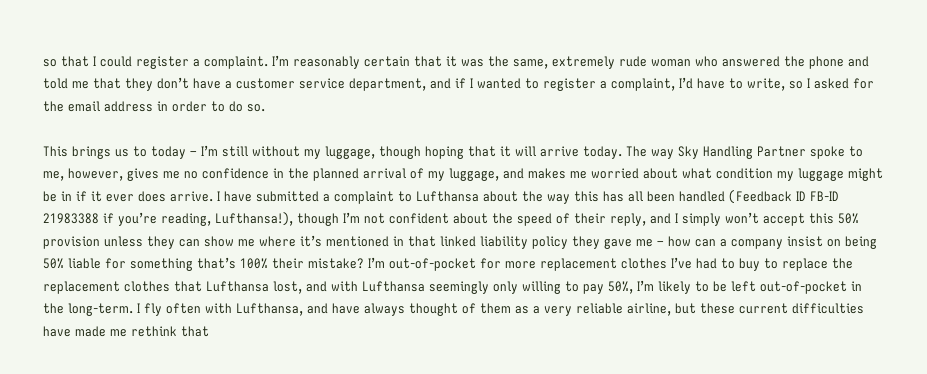so that I could register a complaint. I’m reasonably certain that it was the same, extremely rude woman who answered the phone and told me that they don’t have a customer service department, and if I wanted to register a complaint, I’d have to write, so I asked for the email address in order to do so.

This brings us to today – I’m still without my luggage, though hoping that it will arrive today. The way Sky Handling Partner spoke to me, however, gives me no confidence in the planned arrival of my luggage, and makes me worried about what condition my luggage might be in if it ever does arrive. I have submitted a complaint to Lufthansa about the way this has all been handled (Feedback ID FB-ID 21983388 if you’re reading, Lufthansa!), though I’m not confident about the speed of their reply, and I simply won’t accept this 50% provision unless they can show me where it’s mentioned in that linked liability policy they gave me – how can a company insist on being 50% liable for something that’s 100% their mistake? I’m out-of-pocket for more replacement clothes I’ve had to buy to replace the replacement clothes that Lufthansa lost, and with Lufthansa seemingly only willing to pay 50%, I’m likely to be left out-of-pocket in the long-term. I fly often with Lufthansa, and have always thought of them as a very reliable airline, but these current difficulties have made me rethink that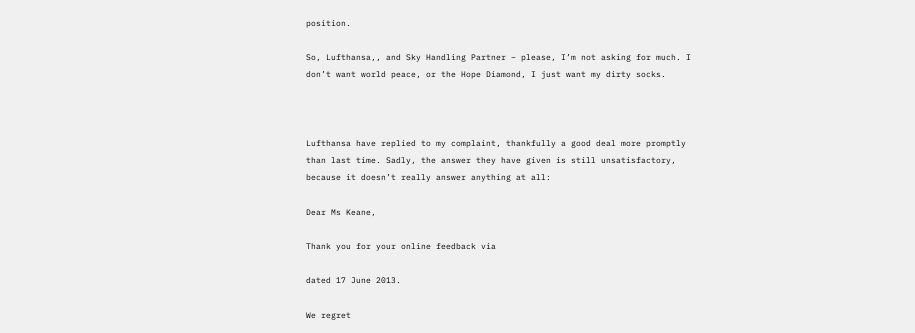position.

So, Lufthansa,, and Sky Handling Partner – please, I’m not asking for much. I don’t want world peace, or the Hope Diamond, I just want my dirty socks.



Lufthansa have replied to my complaint, thankfully a good deal more promptly than last time. Sadly, the answer they have given is still unsatisfactory, because it doesn’t really answer anything at all:

Dear Ms Keane,

Thank you for your online feedback via

dated 17 June 2013.

We regret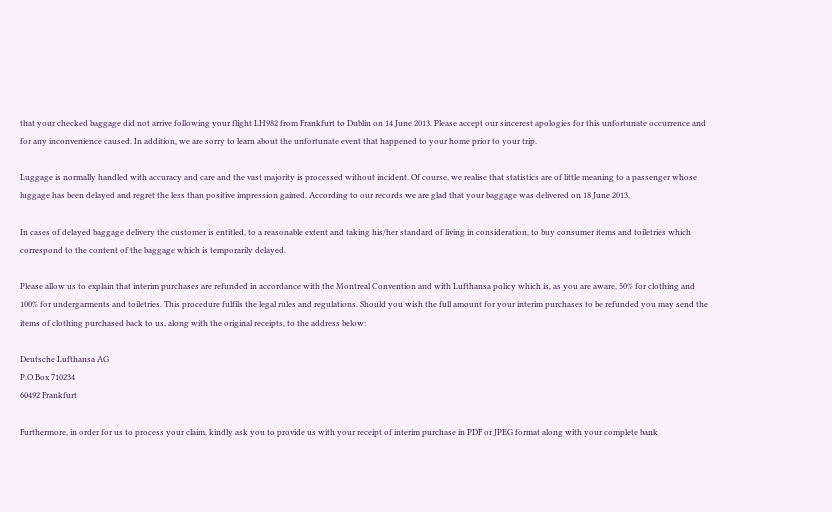that your checked baggage did not arrive following your flight LH982 from Frankfurt to Dublin on 14 June 2013. Please accept our sincerest apologies for this unfortunate occurrence and for any inconvenience caused. In addition, we are sorry to learn about the unfortunate event that happened to your home prior to your trip.

Luggage is normally handled with accuracy and care and the vast majority is processed without incident. Of course, we realise that statistics are of little meaning to a passenger whose luggage has been delayed and regret the less than positive impression gained. According to our records we are glad that your baggage was delivered on 18 June 2013.

In cases of delayed baggage delivery the customer is entitled, to a reasonable extent and taking his/her standard of living in consideration, to buy consumer items and toiletries which correspond to the content of the baggage which is temporarily delayed.

Please allow us to explain that interim purchases are refunded in accordance with the Montreal Convention and with Lufthansa policy which is, as you are aware, 50% for clothing and 100% for undergarments and toiletries. This procedure fulfils the legal rules and regulations. Should you wish the full amount for your interim purchases to be refunded you may send the items of clothing purchased back to us, along with the original receipts, to the address below:

Deutsche Lufthansa AG
P.O.Box 710234
60492 Frankfurt

Furthermore, in order for us to process your claim, kindly ask you to provide us with your receipt of interim purchase in PDF or JPEG format along with your complete bank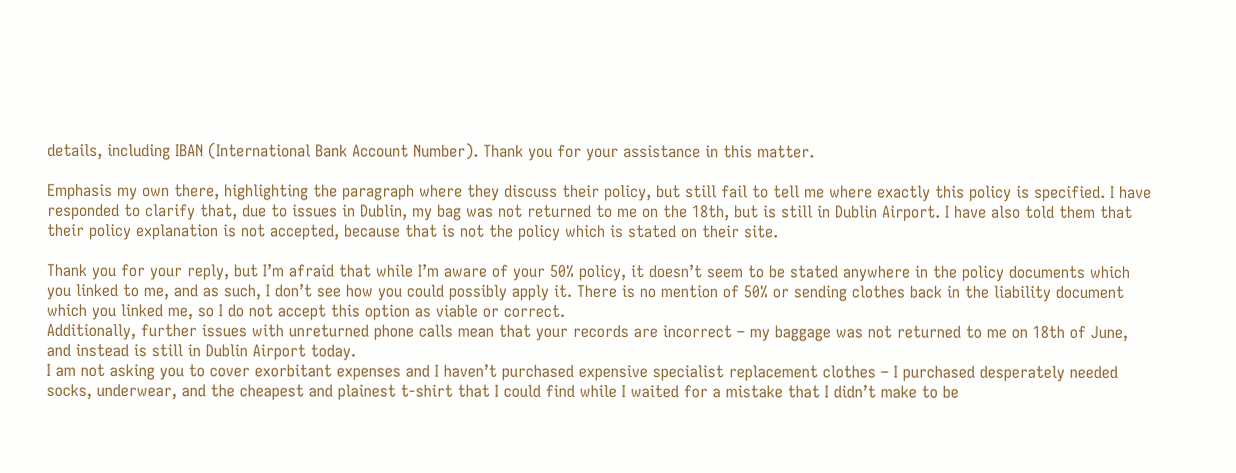details, including IBAN (International Bank Account Number). Thank you for your assistance in this matter.

Emphasis my own there, highlighting the paragraph where they discuss their policy, but still fail to tell me where exactly this policy is specified. I have responded to clarify that, due to issues in Dublin, my bag was not returned to me on the 18th, but is still in Dublin Airport. I have also told them that their policy explanation is not accepted, because that is not the policy which is stated on their site.

Thank you for your reply, but I’m afraid that while I’m aware of your 50% policy, it doesn’t seem to be stated anywhere in the policy documents which you linked to me, and as such, I don’t see how you could possibly apply it. There is no mention of 50% or sending clothes back in the liability document which you linked me, so I do not accept this option as viable or correct.
Additionally, further issues with unreturned phone calls mean that your records are incorrect – my baggage was not returned to me on 18th of June, and instead is still in Dublin Airport today.
I am not asking you to cover exorbitant expenses and I haven’t purchased expensive specialist replacement clothes – I purchased desperately needed socks, underwear, and the cheapest and plainest t-shirt that I could find while I waited for a mistake that I didn’t make to be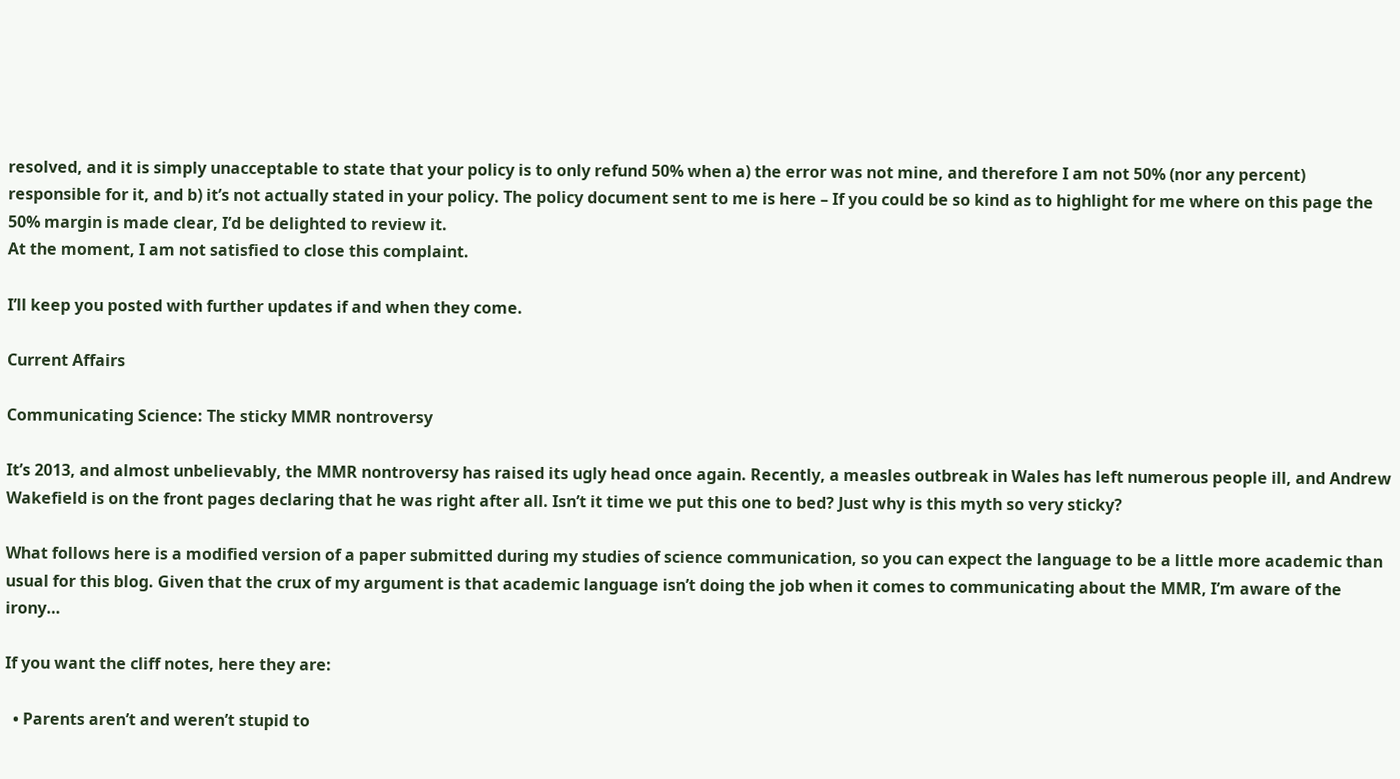resolved, and it is simply unacceptable to state that your policy is to only refund 50% when a) the error was not mine, and therefore I am not 50% (nor any percent) responsible for it, and b) it’s not actually stated in your policy. The policy document sent to me is here – If you could be so kind as to highlight for me where on this page the 50% margin is made clear, I’d be delighted to review it.
At the moment, I am not satisfied to close this complaint.

I’ll keep you posted with further updates if and when they come.

Current Affairs

Communicating Science: The sticky MMR nontroversy

It’s 2013, and almost unbelievably, the MMR nontroversy has raised its ugly head once again. Recently, a measles outbreak in Wales has left numerous people ill, and Andrew Wakefield is on the front pages declaring that he was right after all. Isn’t it time we put this one to bed? Just why is this myth so very sticky?

What follows here is a modified version of a paper submitted during my studies of science communication, so you can expect the language to be a little more academic than usual for this blog. Given that the crux of my argument is that academic language isn’t doing the job when it comes to communicating about the MMR, I’m aware of the irony…

If you want the cliff notes, here they are:

  • Parents aren’t and weren’t stupid to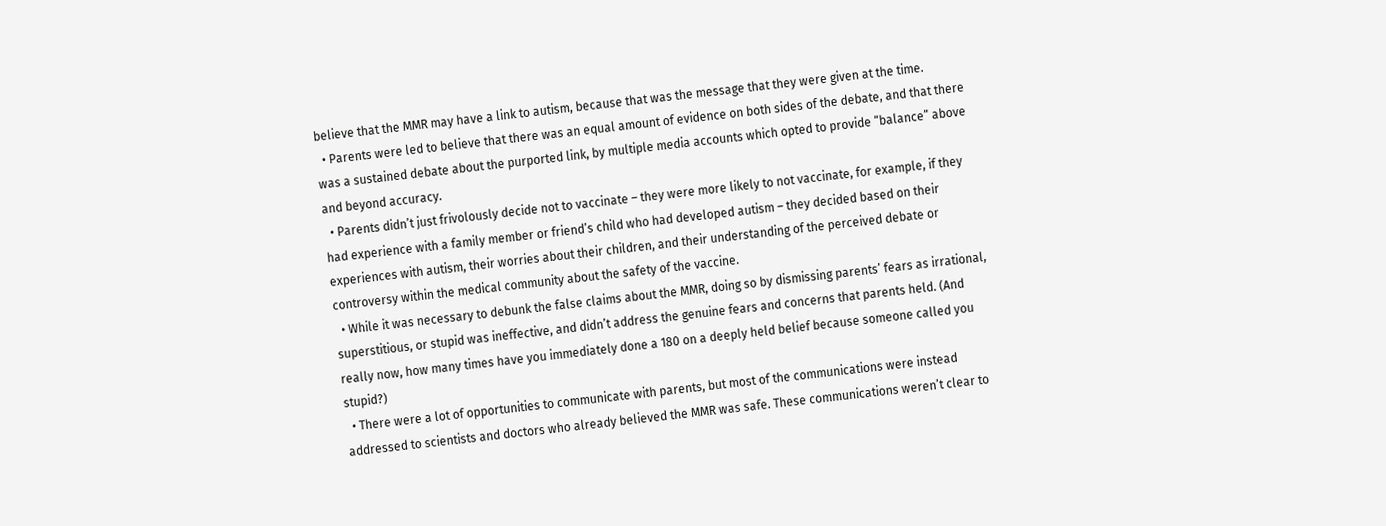believe that the MMR may have a link to autism, because that was the message that they were given at the time.
  • Parents were led to believe that there was an equal amount of evidence on both sides of the debate, and that there was a sustained debate about the purported link, by multiple media accounts which opted to provide “balance” above and beyond accuracy.
  • Parents didn’t just frivolously decide not to vaccinate – they were more likely to not vaccinate, for example, if they had experience with a family member or friend’s child who had developed autism – they decided based on their experiences with autism, their worries about their children, and their understanding of the perceived debate or controversy within the medical community about the safety of the vaccine.
  • While it was necessary to debunk the false claims about the MMR, doing so by dismissing parents’ fears as irrational, superstitious, or stupid was ineffective, and didn’t address the genuine fears and concerns that parents held. (And really now, how many times have you immediately done a 180 on a deeply held belief because someone called you stupid?)
  • There were a lot of opportunities to communicate with parents, but most of the communications were instead addressed to scientists and doctors who already believed the MMR was safe. These communications weren’t clear to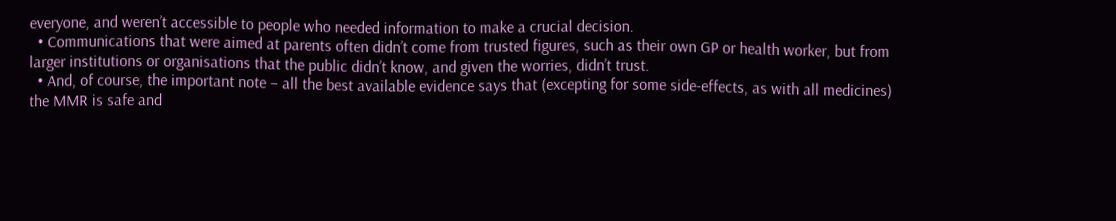everyone, and weren’t accessible to people who needed information to make a crucial decision.
  • Communications that were aimed at parents often didn’t come from trusted figures, such as their own GP or health worker, but from larger institutions or organisations that the public didn’t know, and given the worries, didn’t trust.
  • And, of course, the important note – all the best available evidence says that (excepting for some side-effects, as with all medicines) the MMR is safe and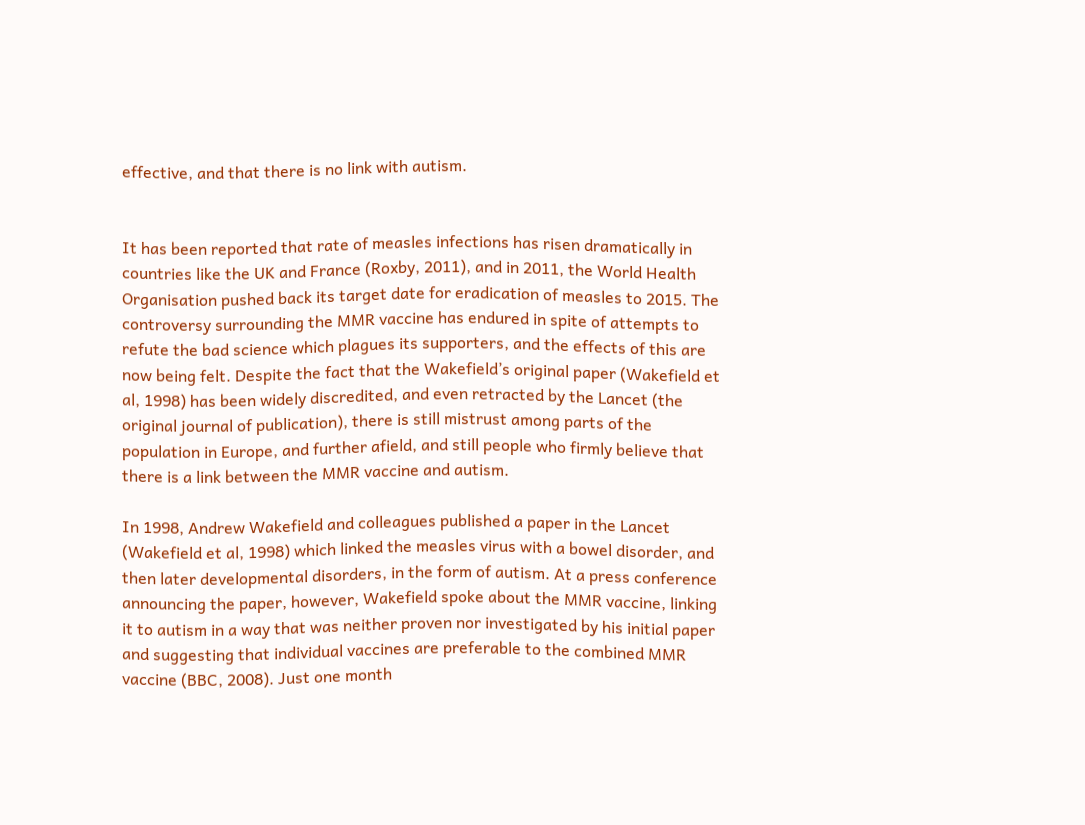effective, and that there is no link with autism.


It has been reported that rate of measles infections has risen dramatically in countries like the UK and France (Roxby, 2011), and in 2011, the World Health Organisation pushed back its target date for eradication of measles to 2015. The controversy surrounding the MMR vaccine has endured in spite of attempts to refute the bad science which plagues its supporters, and the effects of this are now being felt. Despite the fact that the Wakefield’s original paper (Wakefield et al, 1998) has been widely discredited, and even retracted by the Lancet (the original journal of publication), there is still mistrust among parts of the population in Europe, and further afield, and still people who firmly believe that there is a link between the MMR vaccine and autism.

In 1998, Andrew Wakefield and colleagues published a paper in the Lancet (Wakefield et al, 1998) which linked the measles virus with a bowel disorder, and then later developmental disorders, in the form of autism. At a press conference announcing the paper, however, Wakefield spoke about the MMR vaccine, linking it to autism in a way that was neither proven nor investigated by his initial paper and suggesting that individual vaccines are preferable to the combined MMR vaccine (BBC, 2008). Just one month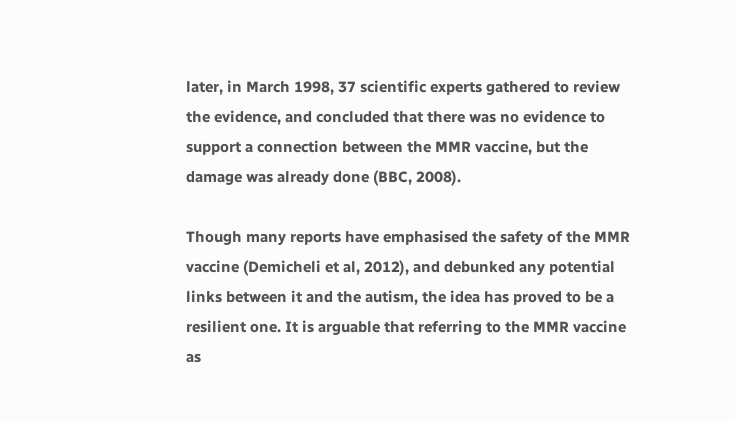later, in March 1998, 37 scientific experts gathered to review the evidence, and concluded that there was no evidence to support a connection between the MMR vaccine, but the damage was already done (BBC, 2008).

Though many reports have emphasised the safety of the MMR vaccine (Demicheli et al, 2012), and debunked any potential links between it and the autism, the idea has proved to be a resilient one. It is arguable that referring to the MMR vaccine as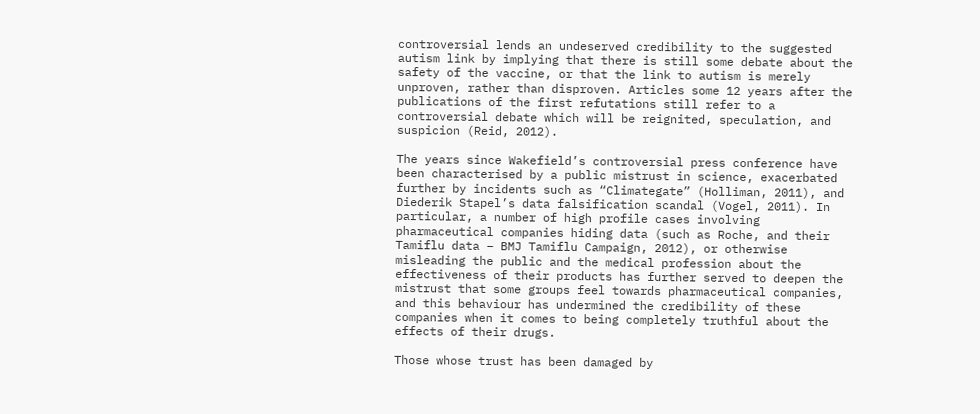controversial lends an undeserved credibility to the suggested autism link by implying that there is still some debate about the safety of the vaccine, or that the link to autism is merely unproven, rather than disproven. Articles some 12 years after the publications of the first refutations still refer to a controversial debate which will be reignited, speculation, and suspicion (Reid, 2012).

The years since Wakefield’s controversial press conference have been characterised by a public mistrust in science, exacerbated further by incidents such as “Climategate” (Holliman, 2011), and Diederik Stapel’s data falsification scandal (Vogel, 2011). In particular, a number of high profile cases involving pharmaceutical companies hiding data (such as Roche, and their Tamiflu data – BMJ Tamiflu Campaign, 2012), or otherwise misleading the public and the medical profession about the effectiveness of their products has further served to deepen the mistrust that some groups feel towards pharmaceutical companies, and this behaviour has undermined the credibility of these companies when it comes to being completely truthful about the effects of their drugs.

Those whose trust has been damaged by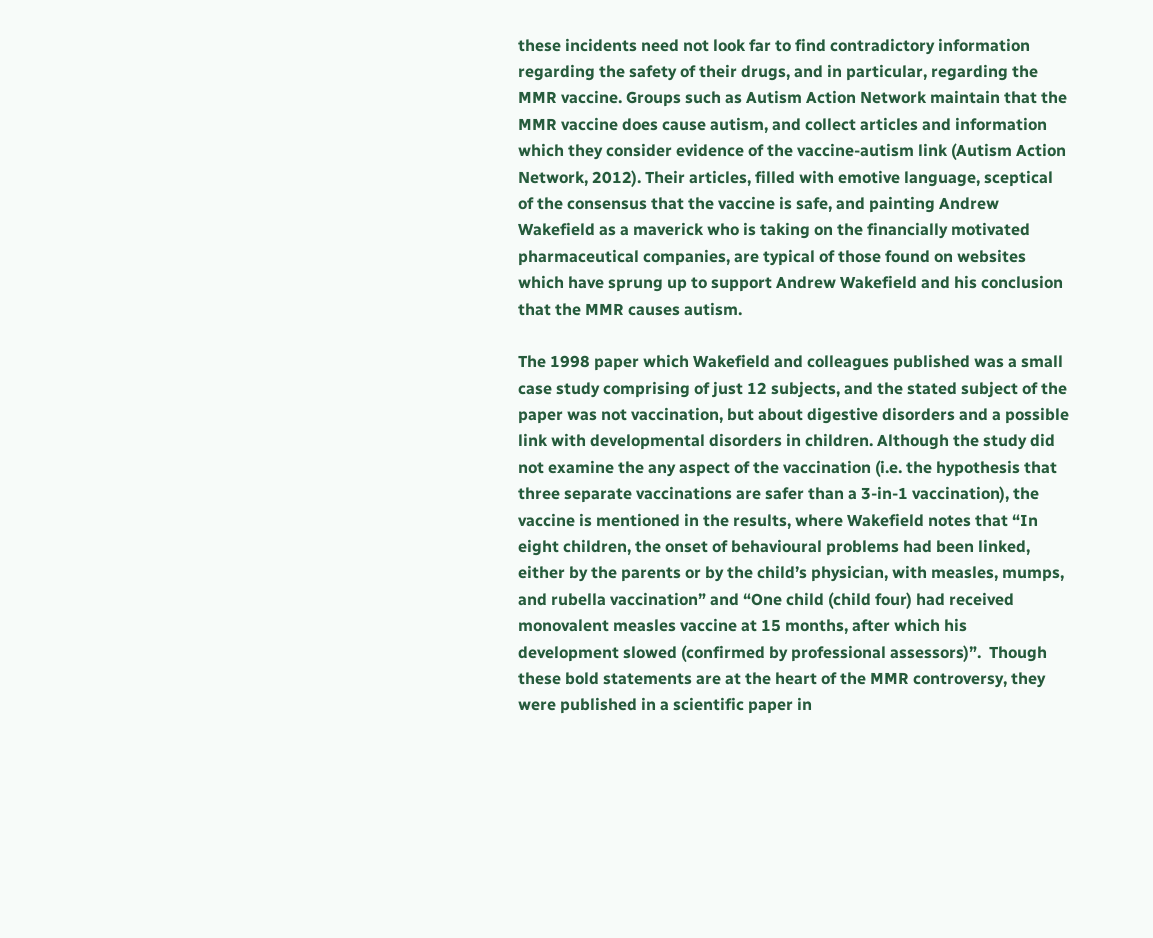these incidents need not look far to find contradictory information regarding the safety of their drugs, and in particular, regarding the MMR vaccine. Groups such as Autism Action Network maintain that the MMR vaccine does cause autism, and collect articles and information which they consider evidence of the vaccine-autism link (Autism Action Network, 2012). Their articles, filled with emotive language, sceptical of the consensus that the vaccine is safe, and painting Andrew Wakefield as a maverick who is taking on the financially motivated pharmaceutical companies, are typical of those found on websites which have sprung up to support Andrew Wakefield and his conclusion that the MMR causes autism.

The 1998 paper which Wakefield and colleagues published was a small case study comprising of just 12 subjects, and the stated subject of the paper was not vaccination, but about digestive disorders and a possible link with developmental disorders in children. Although the study did not examine the any aspect of the vaccination (i.e. the hypothesis that three separate vaccinations are safer than a 3-in-1 vaccination), the vaccine is mentioned in the results, where Wakefield notes that “In eight children, the onset of behavioural problems had been linked, either by the parents or by the child’s physician, with measles, mumps, and rubella vaccination” and “One child (child four) had received monovalent measles vaccine at 15 months, after which his development slowed (confirmed by professional assessors)”.  Though these bold statements are at the heart of the MMR controversy, they were published in a scientific paper in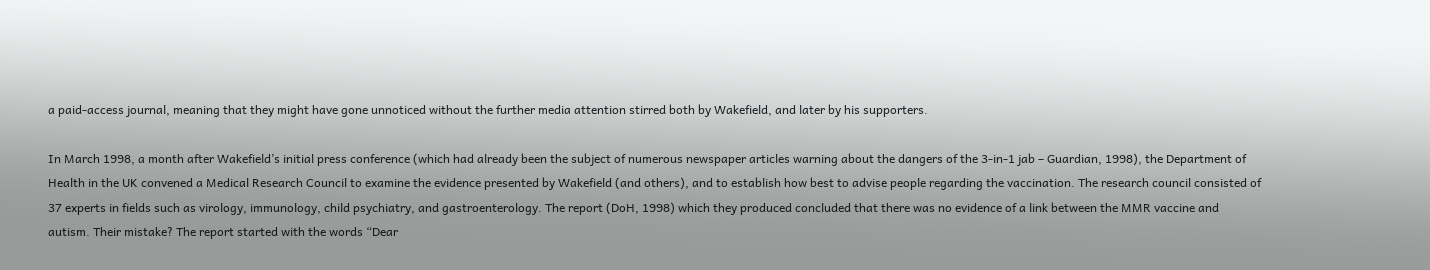a paid-access journal, meaning that they might have gone unnoticed without the further media attention stirred both by Wakefield, and later by his supporters.

In March 1998, a month after Wakefield’s initial press conference (which had already been the subject of numerous newspaper articles warning about the dangers of the 3-in-1 jab – Guardian, 1998), the Department of Health in the UK convened a Medical Research Council to examine the evidence presented by Wakefield (and others), and to establish how best to advise people regarding the vaccination. The research council consisted of 37 experts in fields such as virology, immunology, child psychiatry, and gastroenterology. The report (DoH, 1998) which they produced concluded that there was no evidence of a link between the MMR vaccine and autism. Their mistake? The report started with the words “Dear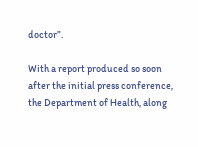doctor”.

With a report produced so soon after the initial press conference, the Department of Health, along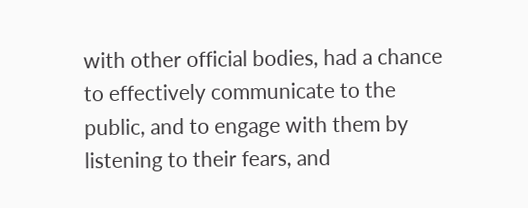with other official bodies, had a chance to effectively communicate to the public, and to engage with them by listening to their fears, and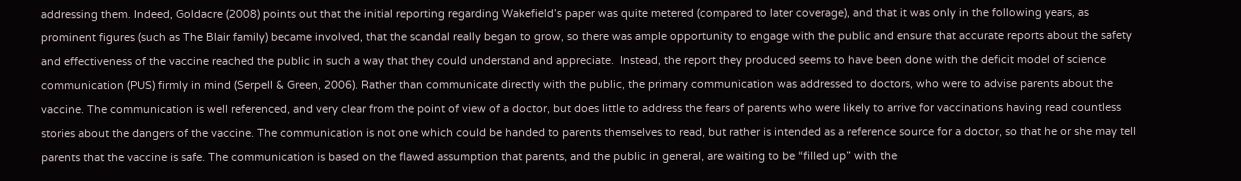addressing them. Indeed, Goldacre (2008) points out that the initial reporting regarding Wakefield’s paper was quite metered (compared to later coverage), and that it was only in the following years, as prominent figures (such as The Blair family) became involved, that the scandal really began to grow, so there was ample opportunity to engage with the public and ensure that accurate reports about the safety and effectiveness of the vaccine reached the public in such a way that they could understand and appreciate.  Instead, the report they produced seems to have been done with the deficit model of science communication (PUS) firmly in mind (Serpell & Green, 2006). Rather than communicate directly with the public, the primary communication was addressed to doctors, who were to advise parents about the vaccine. The communication is well referenced, and very clear from the point of view of a doctor, but does little to address the fears of parents who were likely to arrive for vaccinations having read countless stories about the dangers of the vaccine. The communication is not one which could be handed to parents themselves to read, but rather is intended as a reference source for a doctor, so that he or she may tell parents that the vaccine is safe. The communication is based on the flawed assumption that parents, and the public in general, are waiting to be “filled up” with the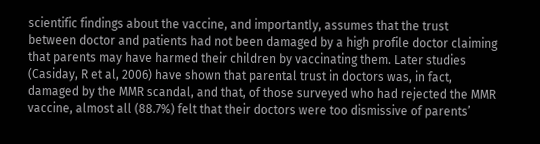scientific findings about the vaccine, and importantly, assumes that the trust between doctor and patients had not been damaged by a high profile doctor claiming that parents may have harmed their children by vaccinating them. Later studies (Casiday, R et al, 2006) have shown that parental trust in doctors was, in fact, damaged by the MMR scandal, and that, of those surveyed who had rejected the MMR vaccine, almost all (88.7%) felt that their doctors were too dismissive of parents’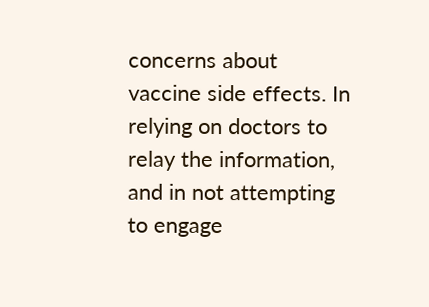concerns about vaccine side effects. In relying on doctors to relay the information, and in not attempting to engage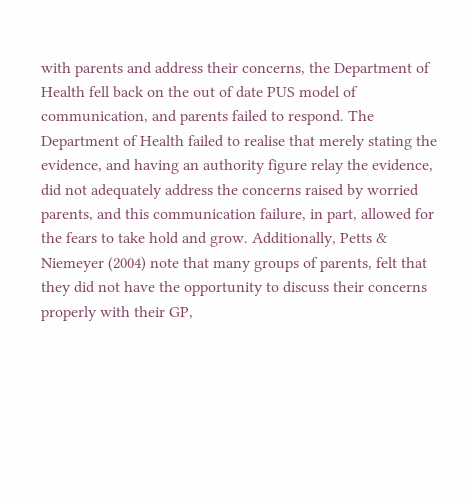with parents and address their concerns, the Department of Health fell back on the out of date PUS model of communication, and parents failed to respond. The Department of Health failed to realise that merely stating the evidence, and having an authority figure relay the evidence, did not adequately address the concerns raised by worried parents, and this communication failure, in part, allowed for the fears to take hold and grow. Additionally, Petts & Niemeyer (2004) note that many groups of parents, felt that they did not have the opportunity to discuss their concerns properly with their GP,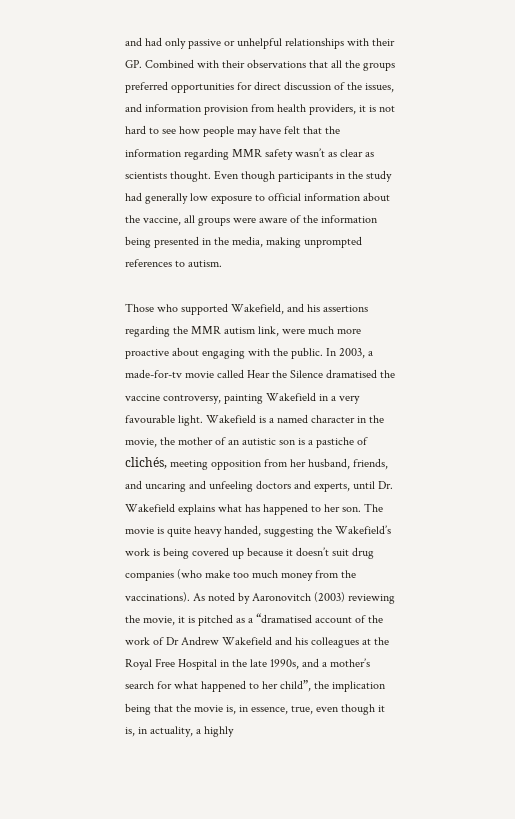and had only passive or unhelpful relationships with their GP. Combined with their observations that all the groups preferred opportunities for direct discussion of the issues, and information provision from health providers, it is not hard to see how people may have felt that the information regarding MMR safety wasn’t as clear as scientists thought. Even though participants in the study had generally low exposure to official information about the vaccine, all groups were aware of the information being presented in the media, making unprompted references to autism.

Those who supported Wakefield, and his assertions regarding the MMR autism link, were much more proactive about engaging with the public. In 2003, a made-for-tv movie called Hear the Silence dramatised the vaccine controversy, painting Wakefield in a very favourable light. Wakefield is a named character in the movie, the mother of an autistic son is a pastiche of clichés, meeting opposition from her husband, friends, and uncaring and unfeeling doctors and experts, until Dr. Wakefield explains what has happened to her son. The movie is quite heavy handed, suggesting the Wakefield’s work is being covered up because it doesn’t suit drug companies (who make too much money from the vaccinations). As noted by Aaronovitch (2003) reviewing the movie, it is pitched as a “dramatised account of the work of Dr Andrew Wakefield and his colleagues at the Royal Free Hospital in the late 1990s, and a mother’s search for what happened to her child”, the implication being that the movie is, in essence, true, even though it is, in actuality, a highly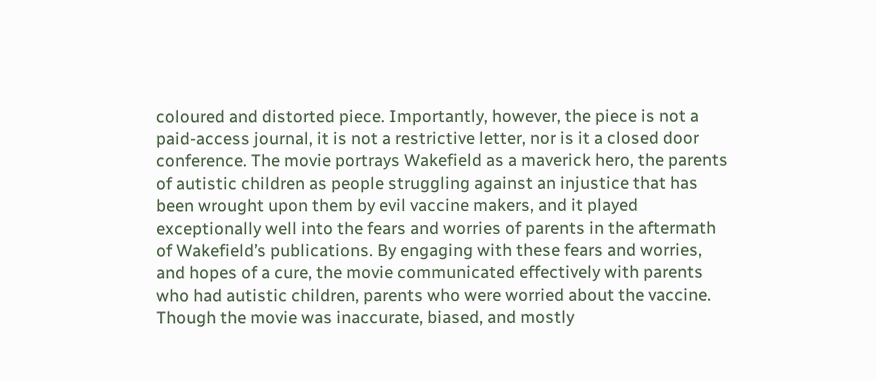coloured and distorted piece. Importantly, however, the piece is not a paid-access journal, it is not a restrictive letter, nor is it a closed door conference. The movie portrays Wakefield as a maverick hero, the parents of autistic children as people struggling against an injustice that has been wrought upon them by evil vaccine makers, and it played exceptionally well into the fears and worries of parents in the aftermath of Wakefield’s publications. By engaging with these fears and worries, and hopes of a cure, the movie communicated effectively with parents who had autistic children, parents who were worried about the vaccine. Though the movie was inaccurate, biased, and mostly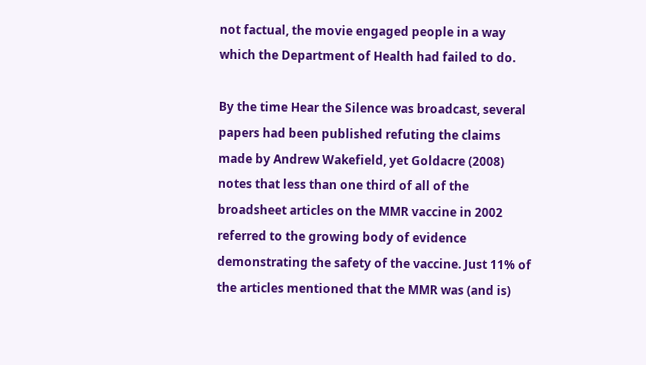not factual, the movie engaged people in a way which the Department of Health had failed to do.

By the time Hear the Silence was broadcast, several papers had been published refuting the claims made by Andrew Wakefield, yet Goldacre (2008) notes that less than one third of all of the broadsheet articles on the MMR vaccine in 2002 referred to the growing body of evidence demonstrating the safety of the vaccine. Just 11% of the articles mentioned that the MMR was (and is)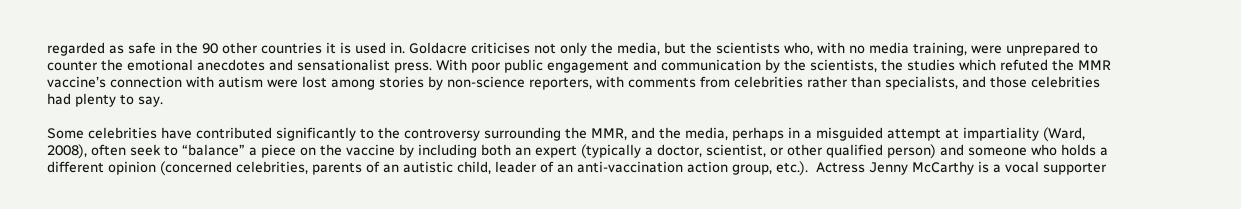regarded as safe in the 90 other countries it is used in. Goldacre criticises not only the media, but the scientists who, with no media training, were unprepared to counter the emotional anecdotes and sensationalist press. With poor public engagement and communication by the scientists, the studies which refuted the MMR vaccine’s connection with autism were lost among stories by non-science reporters, with comments from celebrities rather than specialists, and those celebrities had plenty to say.

Some celebrities have contributed significantly to the controversy surrounding the MMR, and the media, perhaps in a misguided attempt at impartiality (Ward, 2008), often seek to “balance” a piece on the vaccine by including both an expert (typically a doctor, scientist, or other qualified person) and someone who holds a different opinion (concerned celebrities, parents of an autistic child, leader of an anti-vaccination action group, etc.).  Actress Jenny McCarthy is a vocal supporter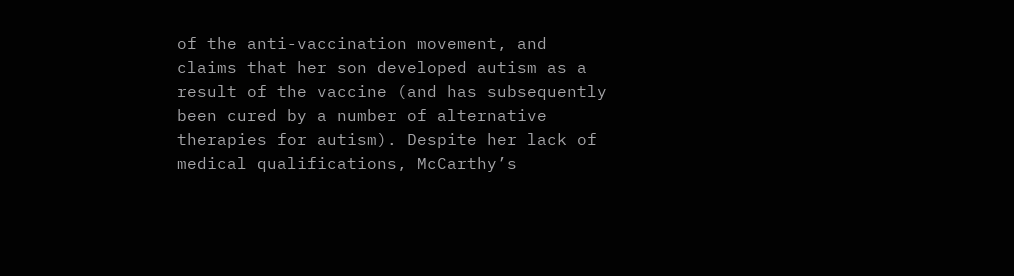of the anti-vaccination movement, and claims that her son developed autism as a result of the vaccine (and has subsequently been cured by a number of alternative therapies for autism). Despite her lack of medical qualifications, McCarthy’s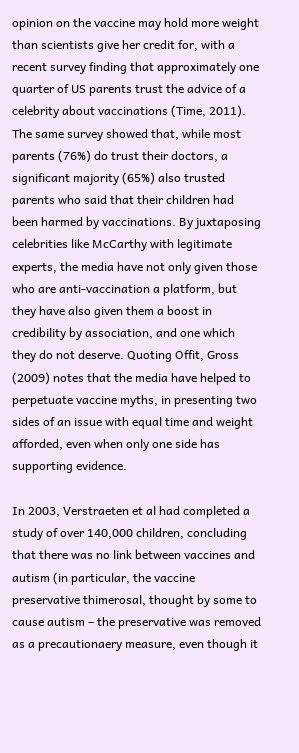opinion on the vaccine may hold more weight than scientists give her credit for, with a recent survey finding that approximately one quarter of US parents trust the advice of a celebrity about vaccinations (Time, 2011). The same survey showed that, while most parents (76%) do trust their doctors, a significant majority (65%) also trusted parents who said that their children had been harmed by vaccinations. By juxtaposing celebrities like McCarthy with legitimate experts, the media have not only given those who are anti-vaccination a platform, but they have also given them a boost in credibility by association, and one which they do not deserve. Quoting Offit, Gross (2009) notes that the media have helped to perpetuate vaccine myths, in presenting two sides of an issue with equal time and weight afforded, even when only one side has supporting evidence.

In 2003, Verstraeten et al had completed a study of over 140,000 children, concluding that there was no link between vaccines and autism (in particular, the vaccine preservative thimerosal, thought by some to cause autism – the preservative was removed as a precautionaery measure, even though it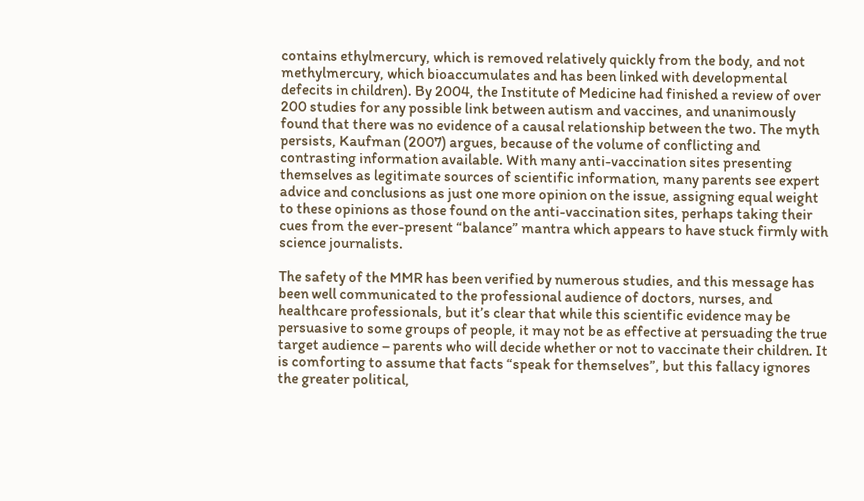contains ethylmercury, which is removed relatively quickly from the body, and not methylmercury, which bioaccumulates and has been linked with developmental defecits in children). By 2004, the Institute of Medicine had finished a review of over 200 studies for any possible link between autism and vaccines, and unanimously found that there was no evidence of a causal relationship between the two. The myth persists, Kaufman (2007) argues, because of the volume of conflicting and contrasting information available. With many anti-vaccination sites presenting themselves as legitimate sources of scientific information, many parents see expert advice and conclusions as just one more opinion on the issue, assigning equal weight to these opinions as those found on the anti-vaccination sites, perhaps taking their cues from the ever-present “balance” mantra which appears to have stuck firmly with science journalists.

The safety of the MMR has been verified by numerous studies, and this message has been well communicated to the professional audience of doctors, nurses, and healthcare professionals, but it’s clear that while this scientific evidence may be persuasive to some groups of people, it may not be as effective at persuading the true target audience – parents who will decide whether or not to vaccinate their children. It is comforting to assume that facts “speak for themselves”, but this fallacy ignores the greater political,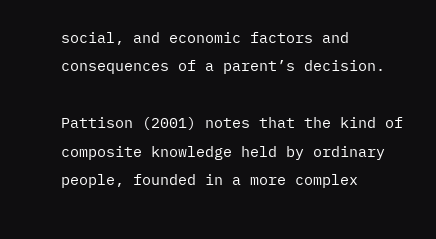social, and economic factors and consequences of a parent’s decision.

Pattison (2001) notes that the kind of composite knowledge held by ordinary people, founded in a more complex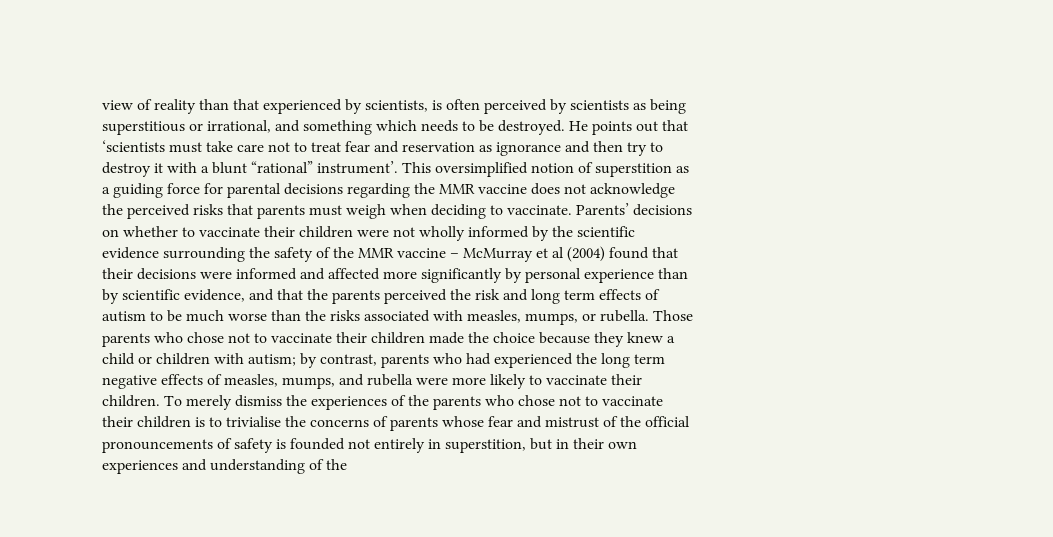view of reality than that experienced by scientists, is often perceived by scientists as being superstitious or irrational, and something which needs to be destroyed. He points out that ‘scientists must take care not to treat fear and reservation as ignorance and then try to destroy it with a blunt “rational” instrument’. This oversimplified notion of superstition as a guiding force for parental decisions regarding the MMR vaccine does not acknowledge the perceived risks that parents must weigh when deciding to vaccinate. Parents’ decisions on whether to vaccinate their children were not wholly informed by the scientific evidence surrounding the safety of the MMR vaccine – McMurray et al (2004) found that their decisions were informed and affected more significantly by personal experience than by scientific evidence, and that the parents perceived the risk and long term effects of autism to be much worse than the risks associated with measles, mumps, or rubella. Those parents who chose not to vaccinate their children made the choice because they knew a child or children with autism; by contrast, parents who had experienced the long term negative effects of measles, mumps, and rubella were more likely to vaccinate their children. To merely dismiss the experiences of the parents who chose not to vaccinate their children is to trivialise the concerns of parents whose fear and mistrust of the official pronouncements of safety is founded not entirely in superstition, but in their own experiences and understanding of the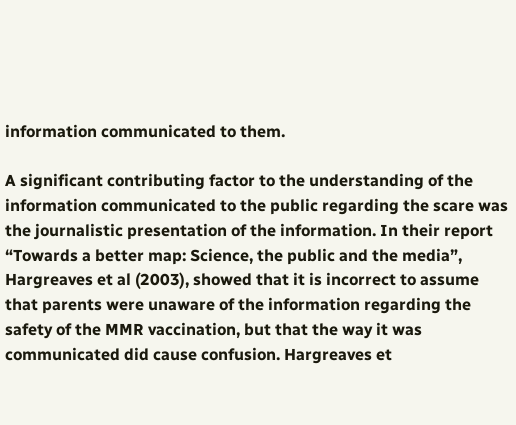information communicated to them.

A significant contributing factor to the understanding of the information communicated to the public regarding the scare was the journalistic presentation of the information. In their report “Towards a better map: Science, the public and the media”, Hargreaves et al (2003), showed that it is incorrect to assume that parents were unaware of the information regarding the safety of the MMR vaccination, but that the way it was communicated did cause confusion. Hargreaves et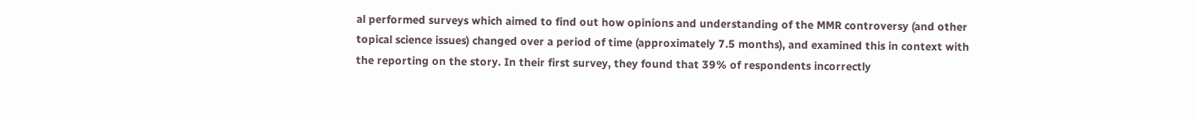al performed surveys which aimed to find out how opinions and understanding of the MMR controversy (and other topical science issues) changed over a period of time (approximately 7.5 months), and examined this in context with the reporting on the story. In their first survey, they found that 39% of respondents incorrectly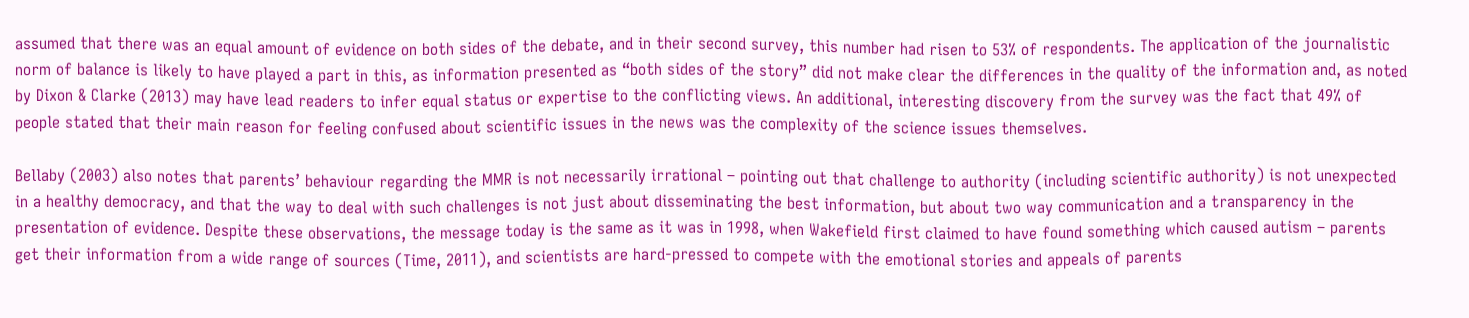assumed that there was an equal amount of evidence on both sides of the debate, and in their second survey, this number had risen to 53% of respondents. The application of the journalistic norm of balance is likely to have played a part in this, as information presented as “both sides of the story” did not make clear the differences in the quality of the information and, as noted by Dixon & Clarke (2013) may have lead readers to infer equal status or expertise to the conflicting views. An additional, interesting discovery from the survey was the fact that 49% of people stated that their main reason for feeling confused about scientific issues in the news was the complexity of the science issues themselves.

Bellaby (2003) also notes that parents’ behaviour regarding the MMR is not necessarily irrational – pointing out that challenge to authority (including scientific authority) is not unexpected in a healthy democracy, and that the way to deal with such challenges is not just about disseminating the best information, but about two way communication and a transparency in the presentation of evidence. Despite these observations, the message today is the same as it was in 1998, when Wakefield first claimed to have found something which caused autism – parents get their information from a wide range of sources (Time, 2011), and scientists are hard-pressed to compete with the emotional stories and appeals of parents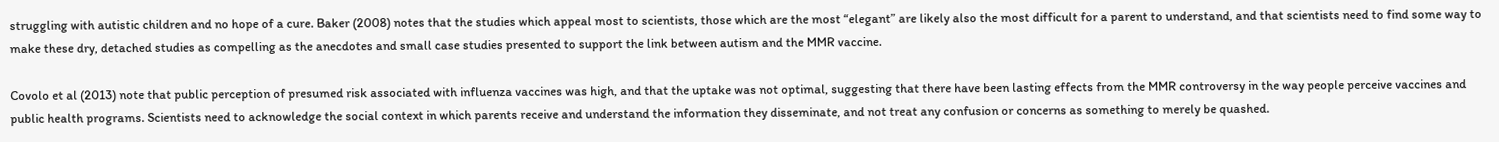struggling with autistic children and no hope of a cure. Baker (2008) notes that the studies which appeal most to scientists, those which are the most “elegant” are likely also the most difficult for a parent to understand, and that scientists need to find some way to make these dry, detached studies as compelling as the anecdotes and small case studies presented to support the link between autism and the MMR vaccine.

Covolo et al (2013) note that public perception of presumed risk associated with influenza vaccines was high, and that the uptake was not optimal, suggesting that there have been lasting effects from the MMR controversy in the way people perceive vaccines and public health programs. Scientists need to acknowledge the social context in which parents receive and understand the information they disseminate, and not treat any confusion or concerns as something to merely be quashed.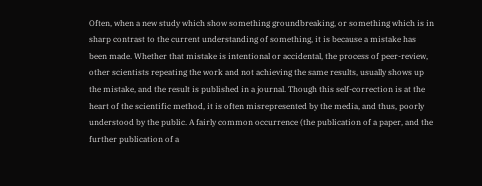Often, when a new study which show something groundbreaking, or something which is in sharp contrast to the current understanding of something, it is because a mistake has been made. Whether that mistake is intentional or accidental, the process of peer-review, other scientists repeating the work and not achieving the same results, usually shows up the mistake, and the result is published in a journal. Though this self-correction is at the heart of the scientific method, it is often misrepresented by the media, and thus, poorly understood by the public. A fairly common occurrence (the publication of a paper, and the further publication of a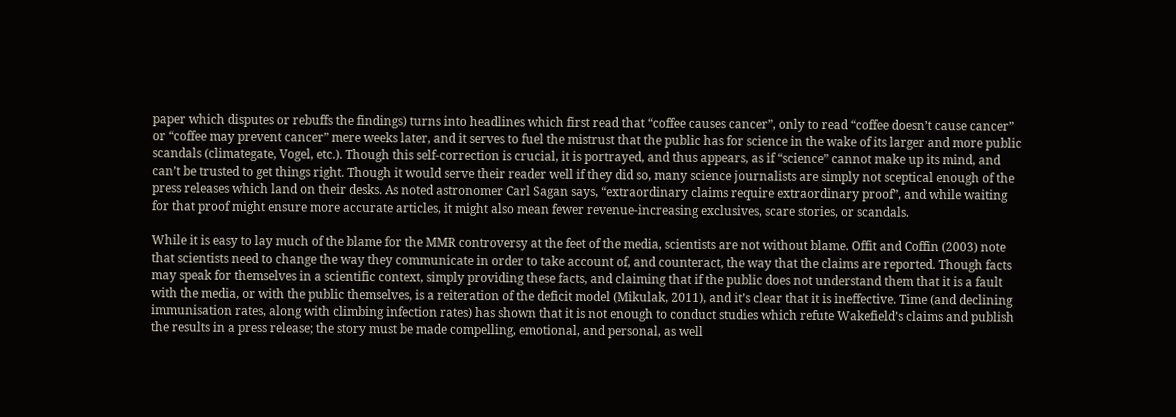paper which disputes or rebuffs the findings) turns into headlines which first read that “coffee causes cancer”, only to read “coffee doesn’t cause cancer” or “coffee may prevent cancer” mere weeks later, and it serves to fuel the mistrust that the public has for science in the wake of its larger and more public scandals (climategate, Vogel, etc.). Though this self-correction is crucial, it is portrayed, and thus appears, as if “science” cannot make up its mind, and can’t be trusted to get things right. Though it would serve their reader well if they did so, many science journalists are simply not sceptical enough of the press releases which land on their desks. As noted astronomer Carl Sagan says, “extraordinary claims require extraordinary proof”, and while waiting for that proof might ensure more accurate articles, it might also mean fewer revenue-increasing exclusives, scare stories, or scandals.

While it is easy to lay much of the blame for the MMR controversy at the feet of the media, scientists are not without blame. Offit and Coffin (2003) note that scientists need to change the way they communicate in order to take account of, and counteract, the way that the claims are reported. Though facts may speak for themselves in a scientific context, simply providing these facts, and claiming that if the public does not understand them that it is a fault with the media, or with the public themselves, is a reiteration of the deficit model (Mikulak, 2011), and it’s clear that it is ineffective. Time (and declining immunisation rates, along with climbing infection rates) has shown that it is not enough to conduct studies which refute Wakefield’s claims and publish the results in a press release; the story must be made compelling, emotional, and personal, as well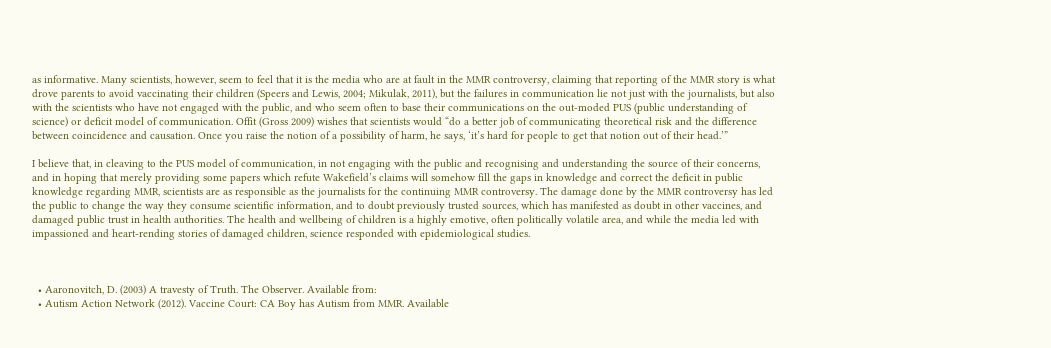as informative. Many scientists, however, seem to feel that it is the media who are at fault in the MMR controversy, claiming that reporting of the MMR story is what drove parents to avoid vaccinating their children (Speers and Lewis, 2004; Mikulak, 2011), but the failures in communication lie not just with the journalists, but also with the scientists who have not engaged with the public, and who seem often to base their communications on the out-moded PUS (public understanding of science) or deficit model of communication. Offit (Gross 2009) wishes that scientists would “do a better job of communicating theoretical risk and the difference between coincidence and causation. Once you raise the notion of a possibility of harm, he says, ‘it’s hard for people to get that notion out of their head.’”

I believe that, in cleaving to the PUS model of communication, in not engaging with the public and recognising and understanding the source of their concerns, and in hoping that merely providing some papers which refute Wakefield’s claims will somehow fill the gaps in knowledge and correct the deficit in public knowledge regarding MMR, scientists are as responsible as the journalists for the continuing MMR controversy. The damage done by the MMR controversy has led the public to change the way they consume scientific information, and to doubt previously trusted sources, which has manifested as doubt in other vaccines, and damaged public trust in health authorities. The health and wellbeing of children is a highly emotive, often politically volatile area, and while the media led with impassioned and heart-rending stories of damaged children, science responded with epidemiological studies.



  • Aaronovitch, D. (2003) A travesty of Truth. The Observer. Available from:
  • Autism Action Network (2012). Vaccine Court: CA Boy has Autism from MMR. Available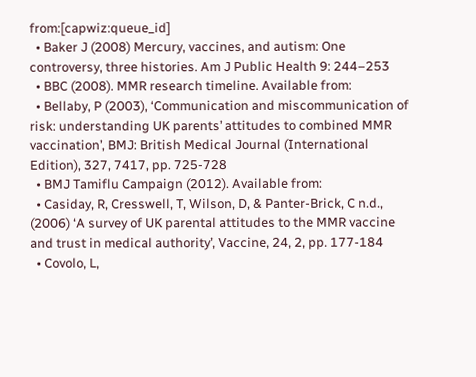from:[capwiz:queue_id]
  • Baker J (2008) Mercury, vaccines, and autism: One controversy, three histories. Am J Public Health 9: 244–253
  • BBC (2008). MMR research timeline. Available from:
  • Bellaby, P (2003), ‘Communication and miscommunication of risk: understanding UK parents’ attitudes to combined MMR vaccination’, BMJ: British Medical Journal (International Edition), 327, 7417, pp. 725-728
  • BMJ Tamiflu Campaign (2012). Available from:
  • Casiday, R, Cresswell, T, Wilson, D, & Panter-Brick, C n.d., (2006) ‘A survey of UK parental attitudes to the MMR vaccine and trust in medical authority’, Vaccine, 24, 2, pp. 177-184
  • Covolo, L,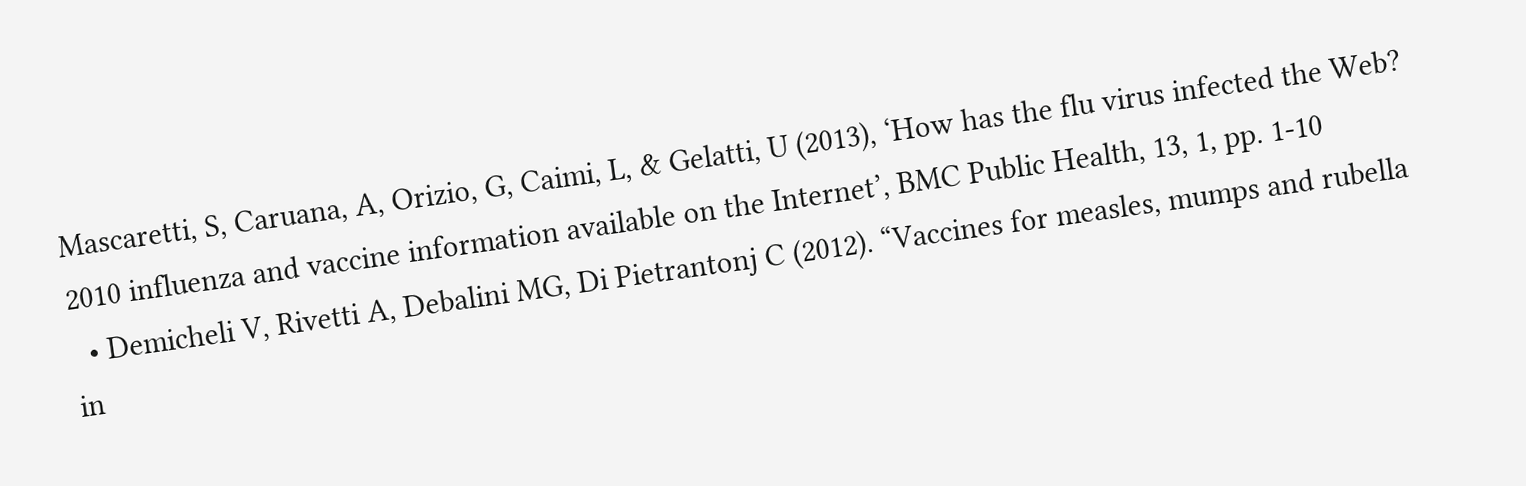Mascaretti, S, Caruana, A, Orizio, G, Caimi, L, & Gelatti, U (2013), ‘How has the flu virus infected the Web? 2010 influenza and vaccine information available on the Internet’, BMC Public Health, 13, 1, pp. 1-10
  • Demicheli V, Rivetti A, Debalini MG, Di Pietrantonj C (2012). “Vaccines for measles, mumps and rubella in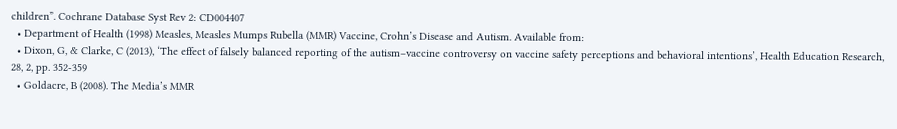children”. Cochrane Database Syst Rev 2: CD004407
  • Department of Health (1998) Measles, Measles Mumps Rubella (MMR) Vaccine, Crohn’s Disease and Autism. Available from:
  • Dixon, G, & Clarke, C (2013), ‘The effect of falsely balanced reporting of the autism–vaccine controversy on vaccine safety perceptions and behavioral intentions’, Health Education Research, 28, 2, pp. 352-359
  • Goldacre, B (2008). The Media’s MMR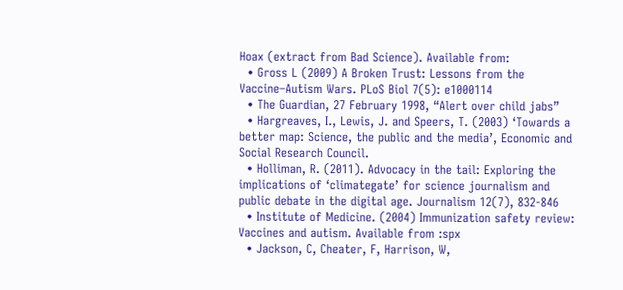Hoax (extract from Bad Science). Available from:
  • Gross L (2009) A Broken Trust: Lessons from the Vaccine–Autism Wars. PLoS Biol 7(5): e1000114
  • The Guardian, 27 February 1998, “Alert over child jabs”
  • Hargreaves, I., Lewis, J. and Speers, T. (2003) ‘Towards a better map: Science, the public and the media’, Economic and Social Research Council.
  • Holliman, R. (2011). Advocacy in the tail: Exploring the implications of ‘climategate’ for science journalism and public debate in the digital age. Journalism 12(7), 832-846
  • Institute of Medicine. (2004) Immunization safety review: Vaccines and autism. Available from :spx
  • Jackson, C, Cheater, F, Harrison, W,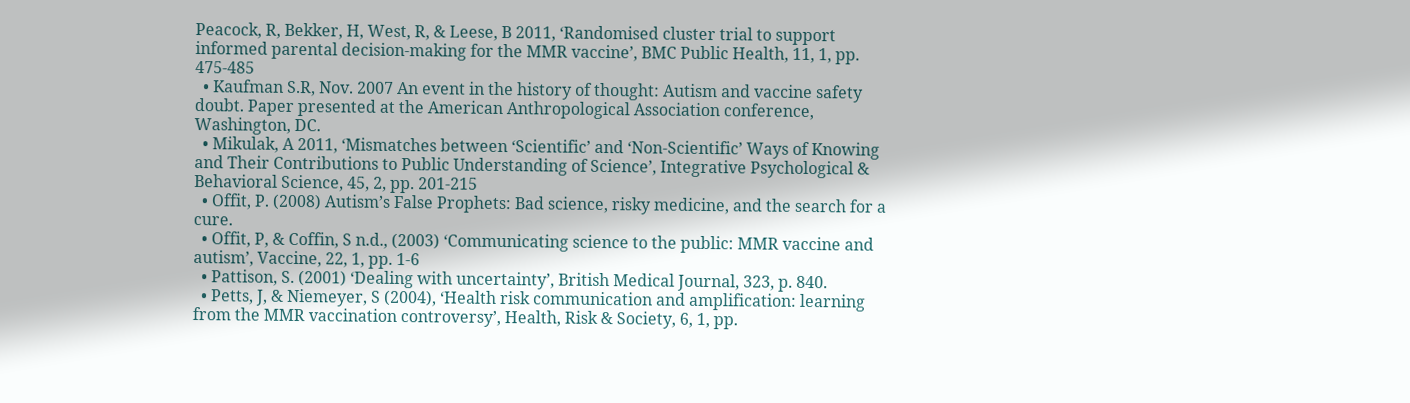Peacock, R, Bekker, H, West, R, & Leese, B 2011, ‘Randomised cluster trial to support informed parental decision-making for the MMR vaccine’, BMC Public Health, 11, 1, pp. 475-485
  • Kaufman S.R, Nov. 2007 An event in the history of thought: Autism and vaccine safety doubt. Paper presented at the American Anthropological Association conference, Washington, DC.
  • Mikulak, A 2011, ‘Mismatches between ‘Scientific’ and ‘Non-Scientific’ Ways of Knowing and Their Contributions to Public Understanding of Science’, Integrative Psychological & Behavioral Science, 45, 2, pp. 201-215
  • Offit, P. (2008) Autism’s False Prophets: Bad science, risky medicine, and the search for a cure.
  • Offit, P, & Coffin, S n.d., (2003) ‘Communicating science to the public: MMR vaccine and autism’, Vaccine, 22, 1, pp. 1-6
  • Pattison, S. (2001) ‘Dealing with uncertainty’, British Medical Journal, 323, p. 840.
  • Petts, J, & Niemeyer, S (2004), ‘Health risk communication and amplification: learning from the MMR vaccination controversy’, Health, Risk & Society, 6, 1, pp.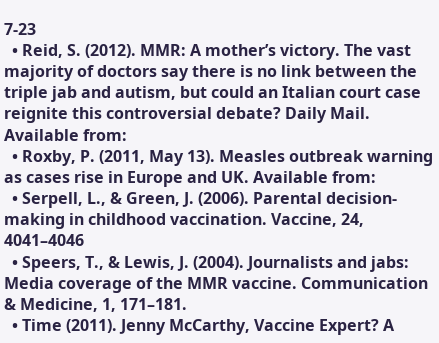7-23
  • Reid, S. (2012). MMR: A mother’s victory. The vast majority of doctors say there is no link between the triple jab and autism, but could an Italian court case reignite this controversial debate? Daily Mail. Available from:
  • Roxby, P. (2011, May 13). Measles outbreak warning as cases rise in Europe and UK. Available from:
  • Serpell, L., & Green, J. (2006). Parental decision-making in childhood vaccination. Vaccine, 24, 4041–4046
  • Speers, T., & Lewis, J. (2004). Journalists and jabs: Media coverage of the MMR vaccine. Communication & Medicine, 1, 171–181.
  • Time (2011). Jenny McCarthy, Vaccine Expert? A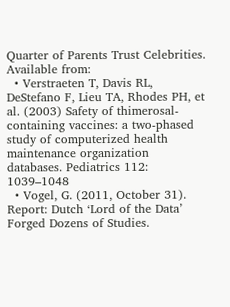Quarter of Parents Trust Celebrities. Available from:
  • Verstraeten T, Davis RL, DeStefano F, Lieu TA, Rhodes PH, et al. (2003) Safety of thimerosal-containing vaccines: a two-phased study of computerized health maintenance organization databases. Pediatrics 112: 1039–1048
  • Vogel, G. (2011, October 31). Report: Dutch ‘Lord of the Data’ Forged Dozens of Studies.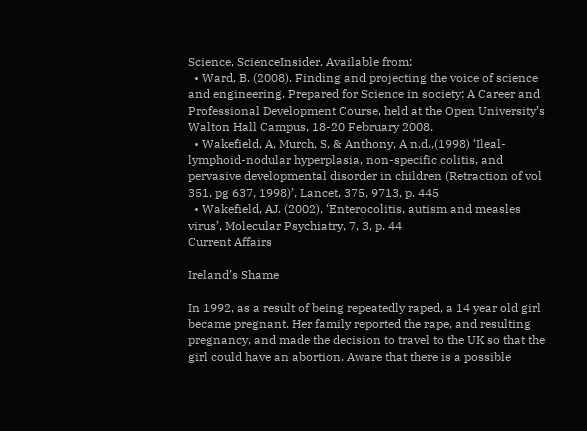Science, ScienceInsider. Available from:
  • Ward, B. (2008). Finding and projecting the voice of science and engineering. Prepared for Science in society: A Career and Professional Development Course, held at the Open University’s Walton Hall Campus, 18-20 February 2008.
  • Wakefield, A, Murch, S, & Anthony, A n.d.,(1998) ‘Ileal-lymphoid-nodular hyperplasia, non-specific colitis, and pervasive developmental disorder in children (Retraction of vol 351, pg 637, 1998)’, Lancet, 375, 9713, p. 445
  • Wakefield, AJ. (2002), ‘Enterocolitis, autism and measles virus’, Molecular Psychiatry, 7, 3, p. 44
Current Affairs

Ireland’s Shame

In 1992, as a result of being repeatedly raped, a 14 year old girl became pregnant. Her family reported the rape, and resulting pregnancy, and made the decision to travel to the UK so that the girl could have an abortion. Aware that there is a possible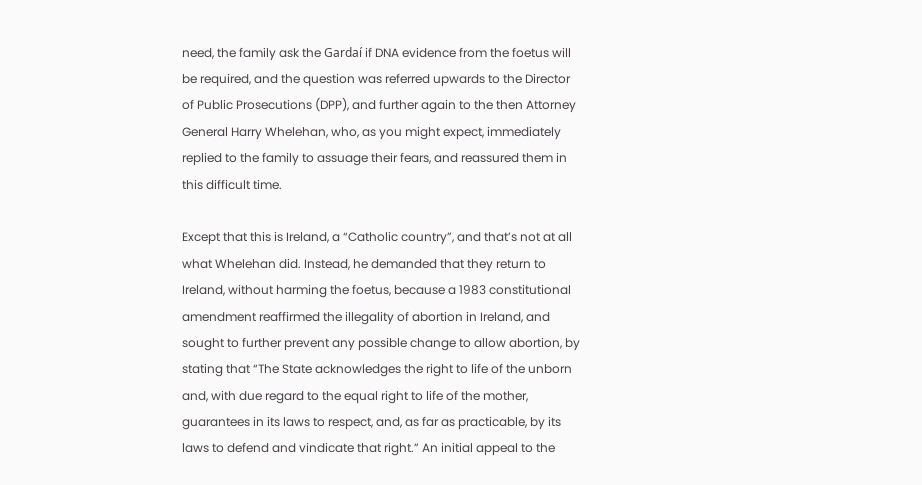need, the family ask the Gardaí if DNA evidence from the foetus will be required, and the question was referred upwards to the Director of Public Prosecutions (DPP), and further again to the then Attorney General Harry Whelehan, who, as you might expect, immediately replied to the family to assuage their fears, and reassured them in this difficult time.

Except that this is Ireland, a “Catholic country”, and that’s not at all what Whelehan did. Instead, he demanded that they return to Ireland, without harming the foetus, because a 1983 constitutional amendment reaffirmed the illegality of abortion in Ireland, and sought to further prevent any possible change to allow abortion, by stating that “The State acknowledges the right to life of the unborn and, with due regard to the equal right to life of the mother, guarantees in its laws to respect, and, as far as practicable, by its laws to defend and vindicate that right.” An initial appeal to the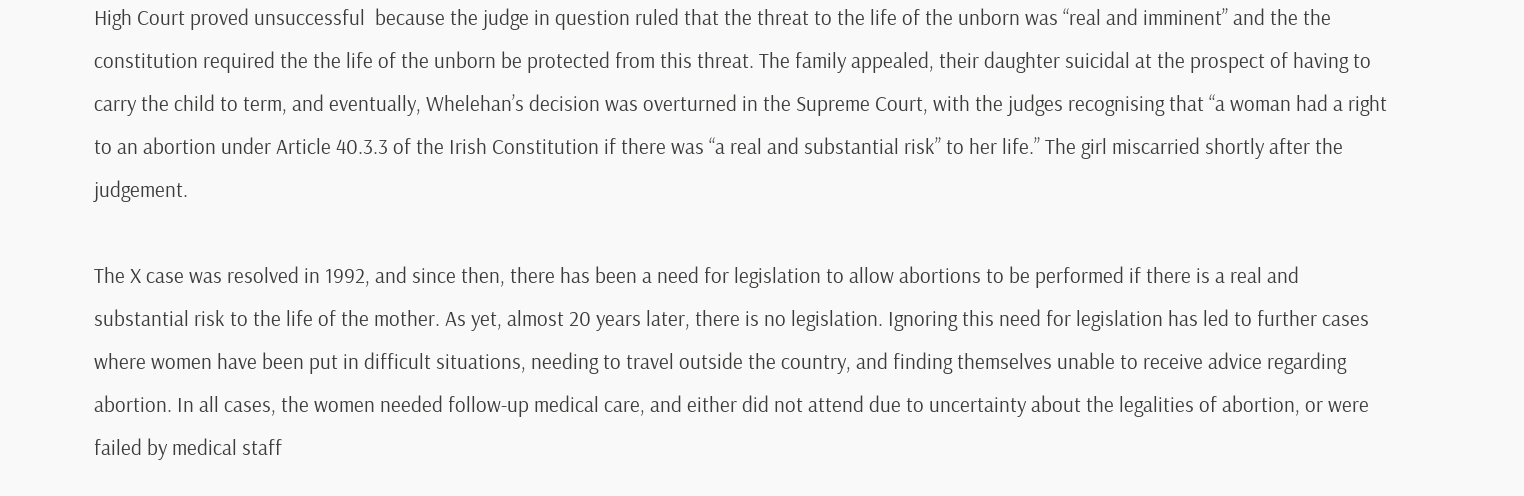High Court proved unsuccessful  because the judge in question ruled that the threat to the life of the unborn was “real and imminent” and the the constitution required the the life of the unborn be protected from this threat. The family appealed, their daughter suicidal at the prospect of having to carry the child to term, and eventually, Whelehan’s decision was overturned in the Supreme Court, with the judges recognising that “a woman had a right to an abortion under Article 40.3.3 of the Irish Constitution if there was “a real and substantial risk” to her life.” The girl miscarried shortly after the judgement.

The X case was resolved in 1992, and since then, there has been a need for legislation to allow abortions to be performed if there is a real and substantial risk to the life of the mother. As yet, almost 20 years later, there is no legislation. Ignoring this need for legislation has led to further cases where women have been put in difficult situations, needing to travel outside the country, and finding themselves unable to receive advice regarding abortion. In all cases, the women needed follow-up medical care, and either did not attend due to uncertainty about the legalities of abortion, or were failed by medical staff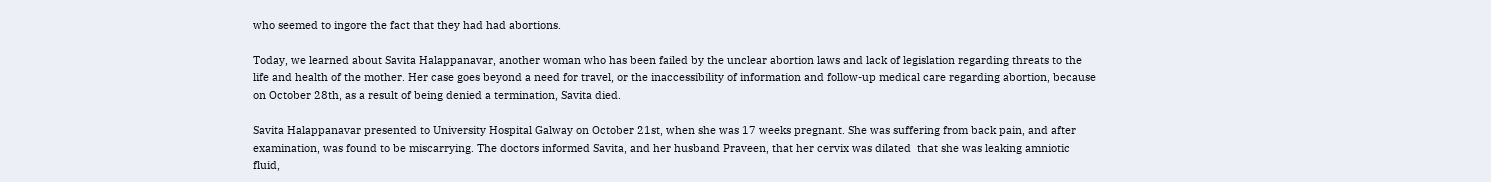who seemed to ingore the fact that they had had abortions.

Today, we learned about Savita Halappanavar, another woman who has been failed by the unclear abortion laws and lack of legislation regarding threats to the life and health of the mother. Her case goes beyond a need for travel, or the inaccessibility of information and follow-up medical care regarding abortion, because on October 28th, as a result of being denied a termination, Savita died.

Savita Halappanavar presented to University Hospital Galway on October 21st, when she was 17 weeks pregnant. She was suffering from back pain, and after examination, was found to be miscarrying. The doctors informed Savita, and her husband Praveen, that her cervix was dilated  that she was leaking amniotic fluid,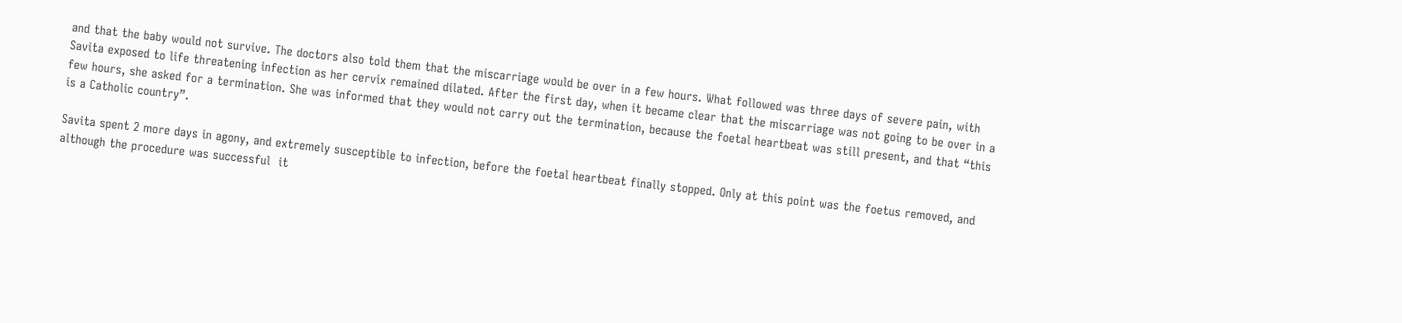and that the baby would not survive. The doctors also told them that the miscarriage would be over in a few hours. What followed was three days of severe pain, with Savita exposed to life threatening infection as her cervix remained dilated. After the first day, when it became clear that the miscarriage was not going to be over in a few hours, she asked for a termination. She was informed that they would not carry out the termination, because the foetal heartbeat was still present, and that “this is a Catholic country”.

Savita spent 2 more days in agony, and extremely susceptible to infection, before the foetal heartbeat finally stopped. Only at this point was the foetus removed, and although the procedure was successful  it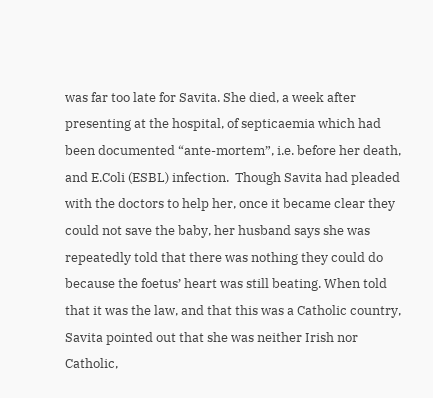was far too late for Savita. She died, a week after presenting at the hospital, of septicaemia which had been documented “ante-mortem”, i.e. before her death, and E.Coli (ESBL) infection.  Though Savita had pleaded with the doctors to help her, once it became clear they could not save the baby, her husband says she was repeatedly told that there was nothing they could do because the foetus’ heart was still beating. When told that it was the law, and that this was a Catholic country, Savita pointed out that she was neither Irish nor Catholic,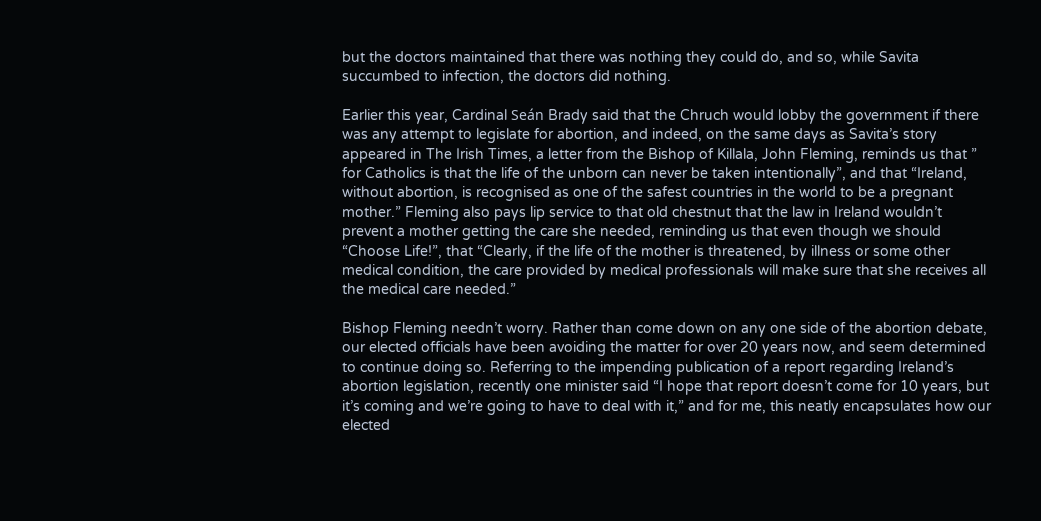but the doctors maintained that there was nothing they could do, and so, while Savita succumbed to infection, the doctors did nothing.

Earlier this year, Cardinal Seán Brady said that the Chruch would lobby the government if there was any attempt to legislate for abortion, and indeed, on the same days as Savita’s story appeared in The Irish Times, a letter from the Bishop of Killala, John Fleming, reminds us that ” for Catholics is that the life of the unborn can never be taken intentionally”, and that “Ireland, without abortion, is recognised as one of the safest countries in the world to be a pregnant mother.” Fleming also pays lip service to that old chestnut that the law in Ireland wouldn’t prevent a mother getting the care she needed, reminding us that even though we should “Choose Life!”, that “Clearly, if the life of the mother is threatened, by illness or some other medical condition, the care provided by medical professionals will make sure that she receives all the medical care needed.”

Bishop Fleming needn’t worry. Rather than come down on any one side of the abortion debate, our elected officials have been avoiding the matter for over 20 years now, and seem determined to continue doing so. Referring to the impending publication of a report regarding Ireland’s abortion legislation, recently one minister said “I hope that report doesn’t come for 10 years, but it’s coming and we’re going to have to deal with it,” and for me, this neatly encapsulates how our elected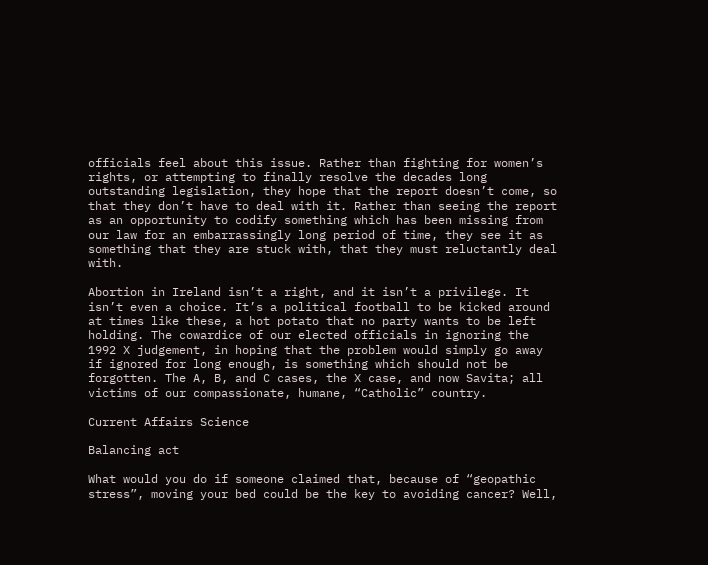officials feel about this issue. Rather than fighting for women’s rights, or attempting to finally resolve the decades long outstanding legislation, they hope that the report doesn’t come, so that they don’t have to deal with it. Rather than seeing the report as an opportunity to codify something which has been missing from our law for an embarrassingly long period of time, they see it as something that they are stuck with, that they must reluctantly deal with.

Abortion in Ireland isn’t a right, and it isn’t a privilege. It isn’t even a choice. It’s a political football to be kicked around at times like these, a hot potato that no party wants to be left holding. The cowardice of our elected officials in ignoring the 1992 X judgement, in hoping that the problem would simply go away if ignored for long enough, is something which should not be forgotten. The A, B, and C cases, the X case, and now Savita; all victims of our compassionate, humane, “Catholic” country.

Current Affairs Science

Balancing act

What would you do if someone claimed that, because of “geopathic stress”, moving your bed could be the key to avoiding cancer? Well,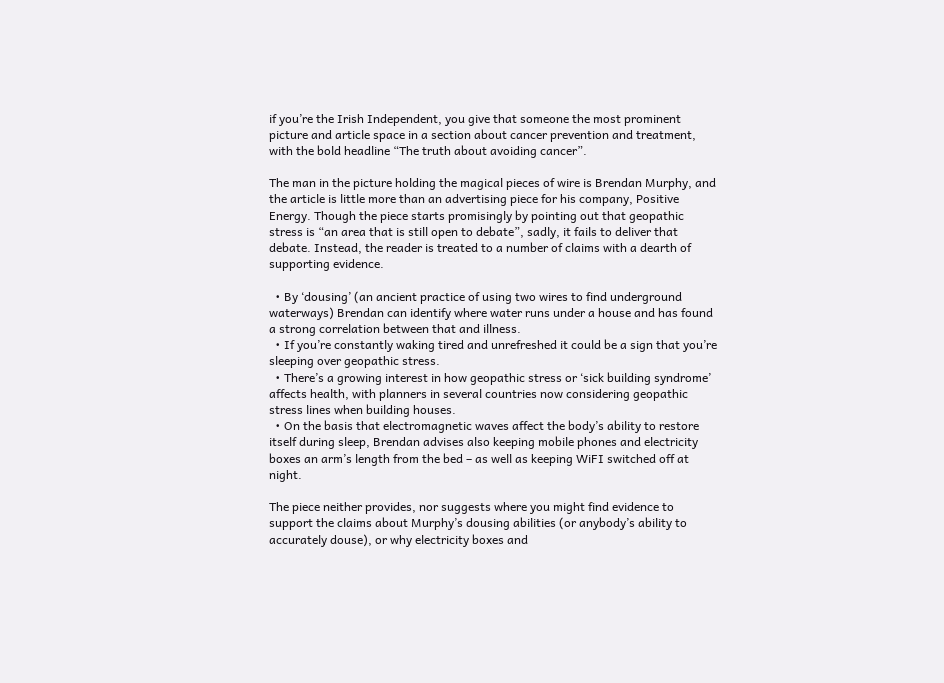if you’re the Irish Independent, you give that someone the most prominent picture and article space in a section about cancer prevention and treatment, with the bold headline “The truth about avoiding cancer”.

The man in the picture holding the magical pieces of wire is Brendan Murphy, and the article is little more than an advertising piece for his company, Positive Energy. Though the piece starts promisingly by pointing out that geopathic stress is “an area that is still open to debate”, sadly, it fails to deliver that debate. Instead, the reader is treated to a number of claims with a dearth of supporting evidence.

  • By ‘dousing’ (an ancient practice of using two wires to find underground waterways) Brendan can identify where water runs under a house and has found a strong correlation between that and illness.
  • If you’re constantly waking tired and unrefreshed it could be a sign that you’re sleeping over geopathic stress.
  • There’s a growing interest in how geopathic stress or ‘sick building syndrome’ affects health, with planners in several countries now considering geopathic stress lines when building houses.
  • On the basis that electromagnetic waves affect the body’s ability to restore itself during sleep, Brendan advises also keeping mobile phones and electricity boxes an arm’s length from the bed – as well as keeping WiFI switched off at night.

The piece neither provides, nor suggests where you might find evidence to support the claims about Murphy’s dousing abilities (or anybody’s ability to accurately douse), or why electricity boxes and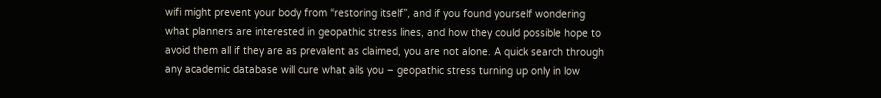wifi might prevent your body from “restoring itself”, and if you found yourself wondering what planners are interested in geopathic stress lines, and how they could possible hope to avoid them all if they are as prevalent as claimed, you are not alone. A quick search through any academic database will cure what ails you – geopathic stress turning up only in low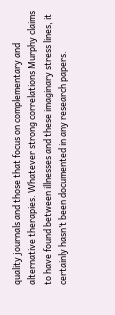quality journals and those that focus on complementary and alternative therapies. Whatever strong correlations Murphy claims to have found between illnesses and these imaginary stress lines, it certainly hasn’t been documented in any research papers.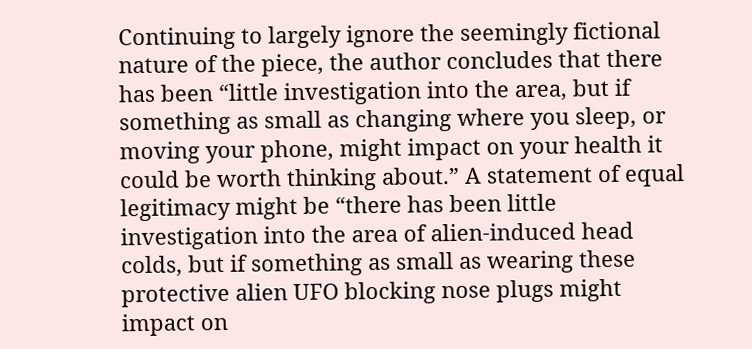Continuing to largely ignore the seemingly fictional nature of the piece, the author concludes that there has been “little investigation into the area, but if something as small as changing where you sleep, or moving your phone, might impact on your health it could be worth thinking about.” A statement of equal legitimacy might be “there has been little investigation into the area of alien-induced head colds, but if something as small as wearing these protective alien UFO blocking nose plugs might impact on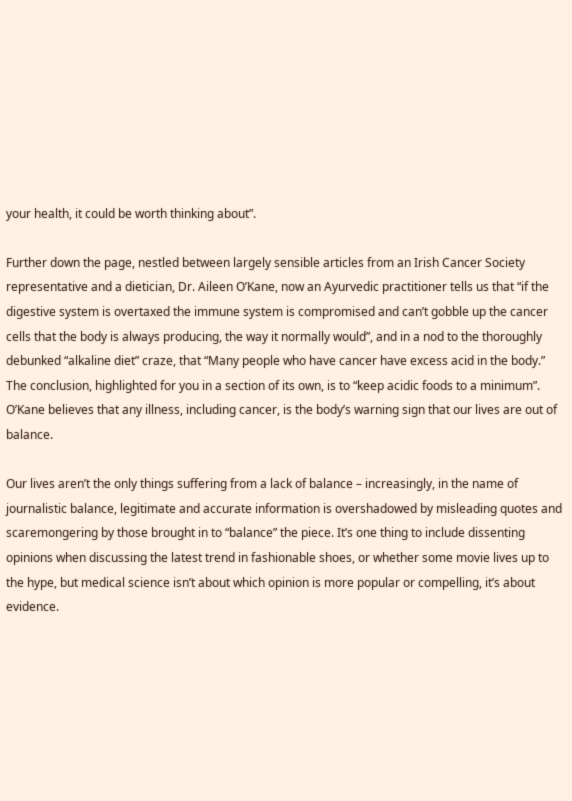your health, it could be worth thinking about”.

Further down the page, nestled between largely sensible articles from an Irish Cancer Society representative and a dietician, Dr. Aileen O’Kane, now an Ayurvedic practitioner tells us that “if the digestive system is overtaxed the immune system is compromised and can’t gobble up the cancer cells that the body is always producing, the way it normally would”, and in a nod to the thoroughly debunked “alkaline diet” craze, that “Many people who have cancer have excess acid in the body.” The conclusion, highlighted for you in a section of its own, is to “keep acidic foods to a minimum”. O’Kane believes that any illness, including cancer, is the body’s warning sign that our lives are out of balance.

Our lives aren’t the only things suffering from a lack of balance – increasingly, in the name of journalistic balance, legitimate and accurate information is overshadowed by misleading quotes and scaremongering by those brought in to “balance” the piece. It’s one thing to include dissenting opinions when discussing the latest trend in fashionable shoes, or whether some movie lives up to the hype, but medical science isn’t about which opinion is more popular or compelling, it’s about evidence.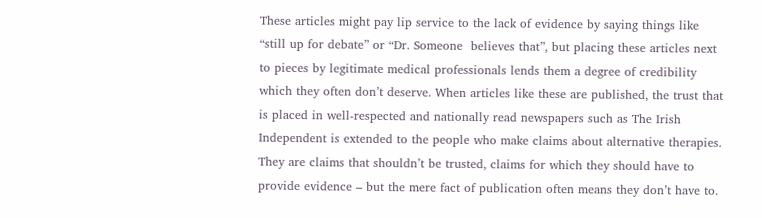These articles might pay lip service to the lack of evidence by saying things like “still up for debate” or “Dr. Someone  believes that”, but placing these articles next to pieces by legitimate medical professionals lends them a degree of credibility which they often don’t deserve. When articles like these are published, the trust that is placed in well-respected and nationally read newspapers such as The Irish Independent is extended to the people who make claims about alternative therapies. They are claims that shouldn’t be trusted, claims for which they should have to provide evidence – but the mere fact of publication often means they don’t have to.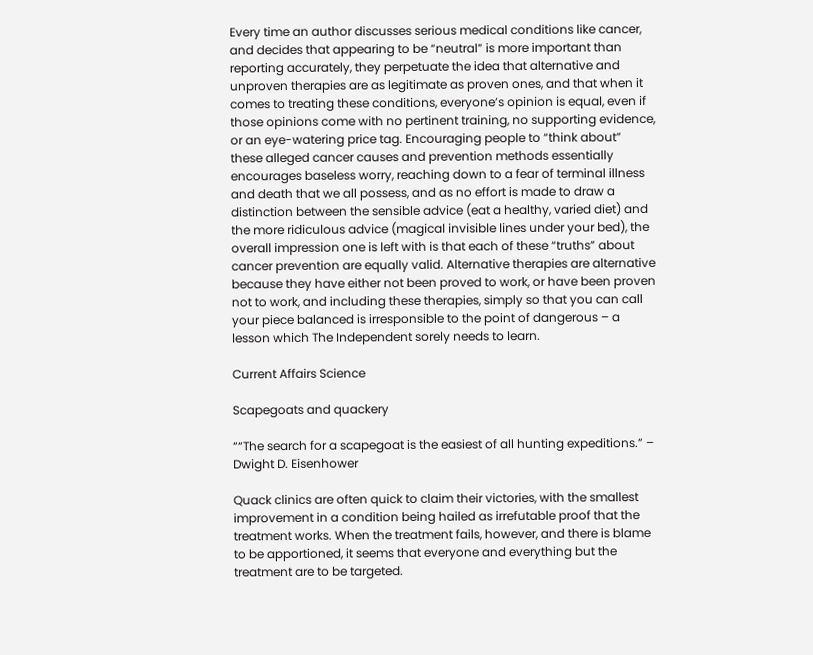Every time an author discusses serious medical conditions like cancer, and decides that appearing to be “neutral” is more important than reporting accurately, they perpetuate the idea that alternative and unproven therapies are as legitimate as proven ones, and that when it comes to treating these conditions, everyone’s opinion is equal, even if those opinions come with no pertinent training, no supporting evidence, or an eye-watering price tag. Encouraging people to “think about” these alleged cancer causes and prevention methods essentially encourages baseless worry, reaching down to a fear of terminal illness and death that we all possess, and as no effort is made to draw a distinction between the sensible advice (eat a healthy, varied diet) and the more ridiculous advice (magical invisible lines under your bed), the overall impression one is left with is that each of these “truths” about cancer prevention are equally valid. Alternative therapies are alternative because they have either not been proved to work, or have been proven not to work, and including these therapies, simply so that you can call your piece balanced is irresponsible to the point of dangerous – a lesson which The Independent sorely needs to learn.

Current Affairs Science

Scapegoats and quackery

““The search for a scapegoat is the easiest of all hunting expeditions.” – Dwight D. Eisenhower

Quack clinics are often quick to claim their victories, with the smallest improvement in a condition being hailed as irrefutable proof that the treatment works. When the treatment fails, however, and there is blame to be apportioned, it seems that everyone and everything but the treatment are to be targeted.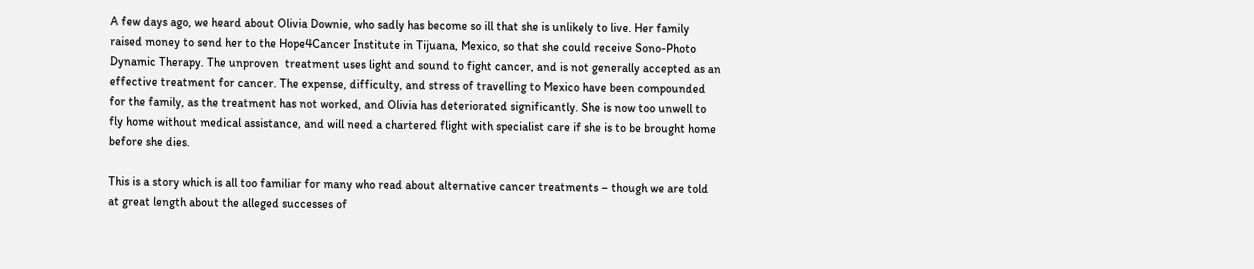A few days ago, we heard about Olivia Downie, who sadly has become so ill that she is unlikely to live. Her family raised money to send her to the Hope4Cancer Institute in Tijuana, Mexico, so that she could receive Sono-Photo Dynamic Therapy. The unproven  treatment uses light and sound to fight cancer, and is not generally accepted as an effective treatment for cancer. The expense, difficulty, and stress of travelling to Mexico have been compounded for the family, as the treatment has not worked, and Olivia has deteriorated significantly. She is now too unwell to fly home without medical assistance, and will need a chartered flight with specialist care if she is to be brought home before she dies.

This is a story which is all too familiar for many who read about alternative cancer treatments – though we are told at great length about the alleged successes of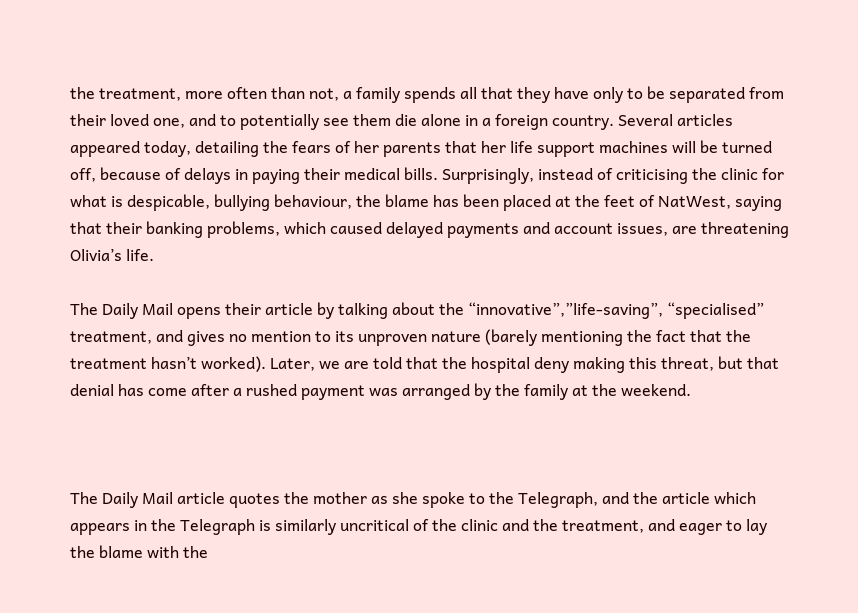the treatment, more often than not, a family spends all that they have only to be separated from their loved one, and to potentially see them die alone in a foreign country. Several articles appeared today, detailing the fears of her parents that her life support machines will be turned off, because of delays in paying their medical bills. Surprisingly, instead of criticising the clinic for what is despicable, bullying behaviour, the blame has been placed at the feet of NatWest, saying that their banking problems, which caused delayed payments and account issues, are threatening Olivia’s life.

The Daily Mail opens their article by talking about the “innovative”,”life-saving”, “specialised” treatment, and gives no mention to its unproven nature (barely mentioning the fact that the treatment hasn’t worked). Later, we are told that the hospital deny making this threat, but that denial has come after a rushed payment was arranged by the family at the weekend.



The Daily Mail article quotes the mother as she spoke to the Telegraph, and the article which appears in the Telegraph is similarly uncritical of the clinic and the treatment, and eager to lay the blame with the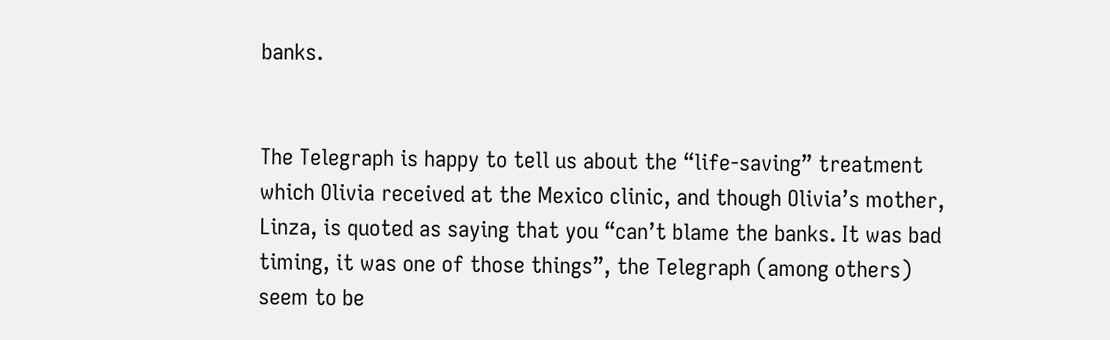banks.


The Telegraph is happy to tell us about the “life-saving” treatment which Olivia received at the Mexico clinic, and though Olivia’s mother, Linza, is quoted as saying that you “can’t blame the banks. It was bad timing, it was one of those things”, the Telegraph (among others) seem to be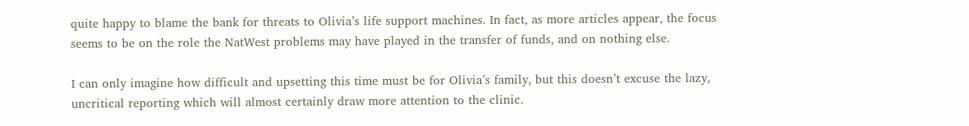quite happy to blame the bank for threats to Olivia’s life support machines. In fact, as more articles appear, the focus seems to be on the role the NatWest problems may have played in the transfer of funds, and on nothing else.

I can only imagine how difficult and upsetting this time must be for Olivia’s family, but this doesn’t excuse the lazy, uncritical reporting which will almost certainly draw more attention to the clinic.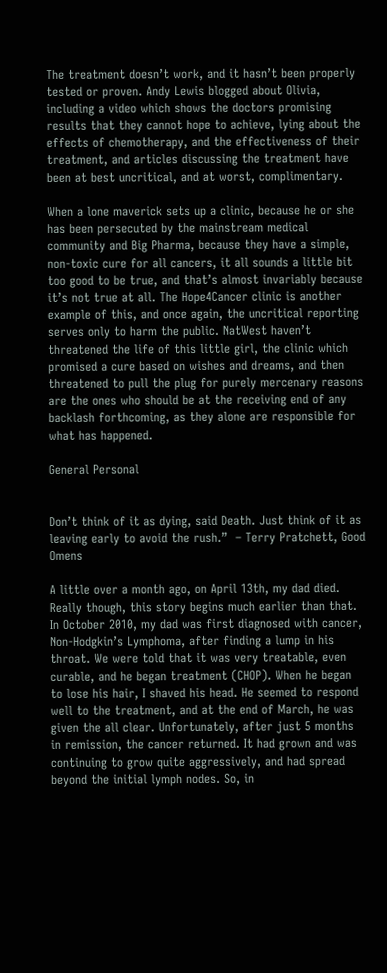The treatment doesn’t work, and it hasn’t been properly tested or proven. Andy Lewis blogged about Olivia, including a video which shows the doctors promising results that they cannot hope to achieve, lying about the effects of chemotherapy, and the effectiveness of their treatment, and articles discussing the treatment have been at best uncritical, and at worst, complimentary.

When a lone maverick sets up a clinic, because he or she has been persecuted by the mainstream medical community and Big Pharma, because they have a simple, non-toxic cure for all cancers, it all sounds a little bit too good to be true, and that’s almost invariably because it’s not true at all. The Hope4Cancer clinic is another example of this, and once again, the uncritical reporting serves only to harm the public. NatWest haven’t threatened the life of this little girl, the clinic which promised a cure based on wishes and dreams, and then threatened to pull the plug for purely mercenary reasons are the ones who should be at the receiving end of any backlash forthcoming, as they alone are responsible for what has happened.

General Personal


Don’t think of it as dying, said Death. Just think of it as leaving early to avoid the rush.”  – Terry Pratchett, Good Omens

A little over a month ago, on April 13th, my dad died. Really though, this story begins much earlier than that. In October 2010, my dad was first diagnosed with cancer, Non-Hodgkin’s Lymphoma, after finding a lump in his throat. We were told that it was very treatable, even curable, and he began treatment (CHOP). When he began to lose his hair, I shaved his head. He seemed to respond well to the treatment, and at the end of March, he was given the all clear. Unfortunately, after just 5 months in remission, the cancer returned. It had grown and was continuing to grow quite aggressively, and had spread beyond the initial lymph nodes. So, in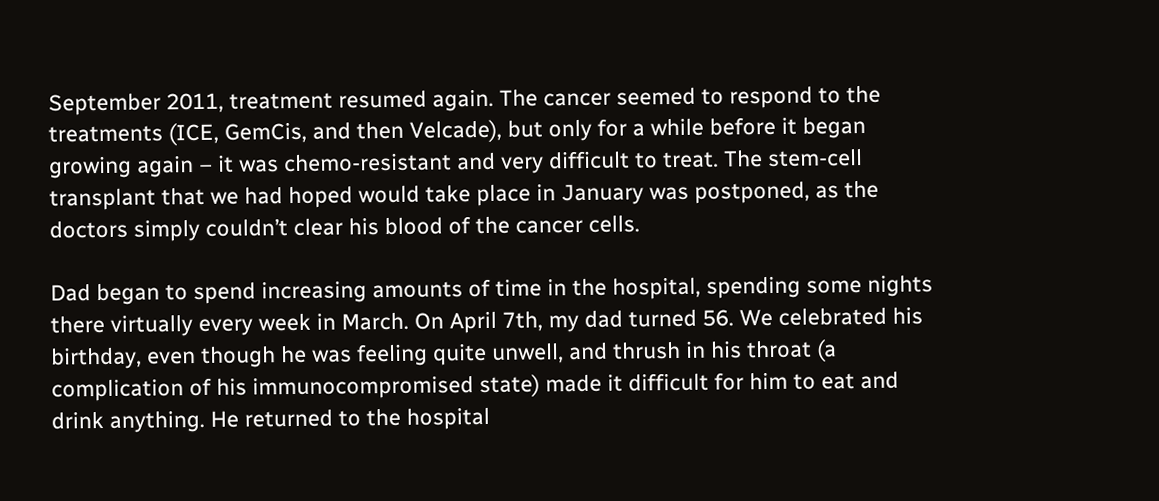September 2011, treatment resumed again. The cancer seemed to respond to the treatments (ICE, GemCis, and then Velcade), but only for a while before it began growing again – it was chemo-resistant and very difficult to treat. The stem-cell transplant that we had hoped would take place in January was postponed, as the doctors simply couldn’t clear his blood of the cancer cells.

Dad began to spend increasing amounts of time in the hospital, spending some nights there virtually every week in March. On April 7th, my dad turned 56. We celebrated his birthday, even though he was feeling quite unwell, and thrush in his throat (a complication of his immunocompromised state) made it difficult for him to eat and drink anything. He returned to the hospital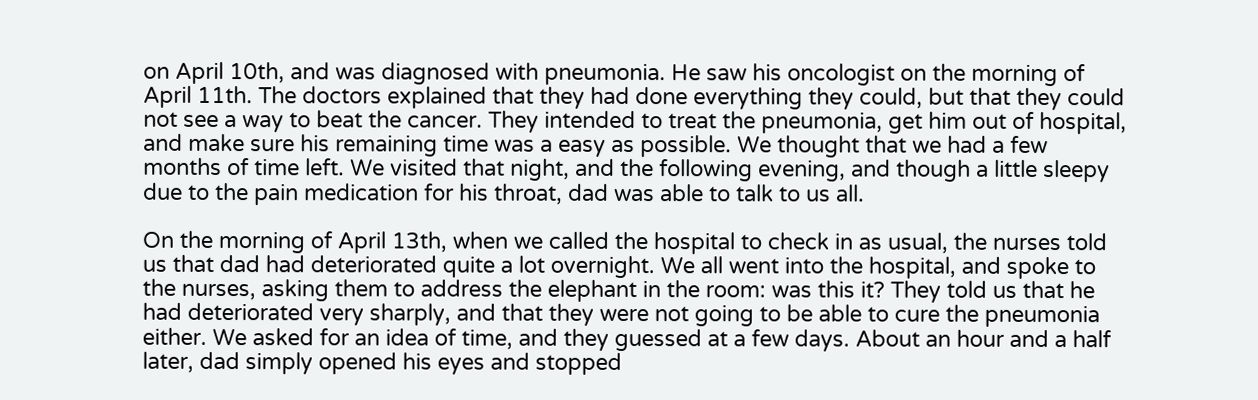on April 10th, and was diagnosed with pneumonia. He saw his oncologist on the morning of April 11th. The doctors explained that they had done everything they could, but that they could not see a way to beat the cancer. They intended to treat the pneumonia, get him out of hospital, and make sure his remaining time was a easy as possible. We thought that we had a few months of time left. We visited that night, and the following evening, and though a little sleepy due to the pain medication for his throat, dad was able to talk to us all.

On the morning of April 13th, when we called the hospital to check in as usual, the nurses told us that dad had deteriorated quite a lot overnight. We all went into the hospital, and spoke to the nurses, asking them to address the elephant in the room: was this it? They told us that he had deteriorated very sharply, and that they were not going to be able to cure the pneumonia either. We asked for an idea of time, and they guessed at a few days. About an hour and a half later, dad simply opened his eyes and stopped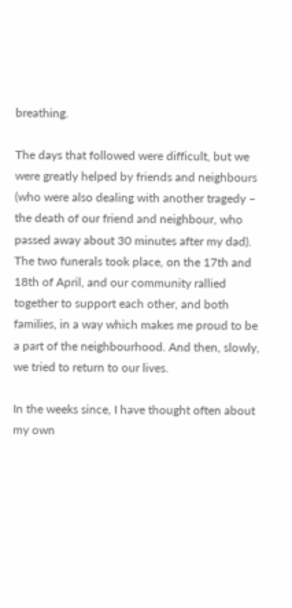breathing.

The days that followed were difficult, but we were greatly helped by friends and neighbours (who were also dealing with another tragedy – the death of our friend and neighbour, who passed away about 30 minutes after my dad). The two funerals took place, on the 17th and 18th of April, and our community rallied together to support each other, and both families, in a way which makes me proud to be a part of the neighbourhood. And then, slowly, we tried to return to our lives.

In the weeks since, I have thought often about my own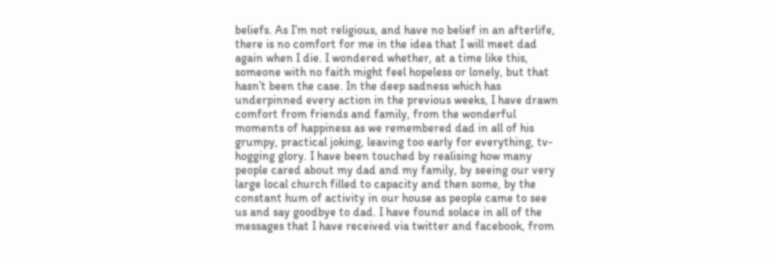beliefs. As I’m not religious, and have no belief in an afterlife, there is no comfort for me in the idea that I will meet dad again when I die. I wondered whether, at a time like this, someone with no faith might feel hopeless or lonely, but that hasn’t been the case. In the deep sadness which has underpinned every action in the previous weeks, I have drawn comfort from friends and family, from the wonderful moments of happiness as we remembered dad in all of his grumpy, practical joking, leaving too early for everything, tv-hogging glory. I have been touched by realising how many people cared about my dad and my family, by seeing our very large local church filled to capacity and then some, by the constant hum of activity in our house as people came to see us and say goodbye to dad. I have found solace in all of the messages that I have received via twitter and facebook, from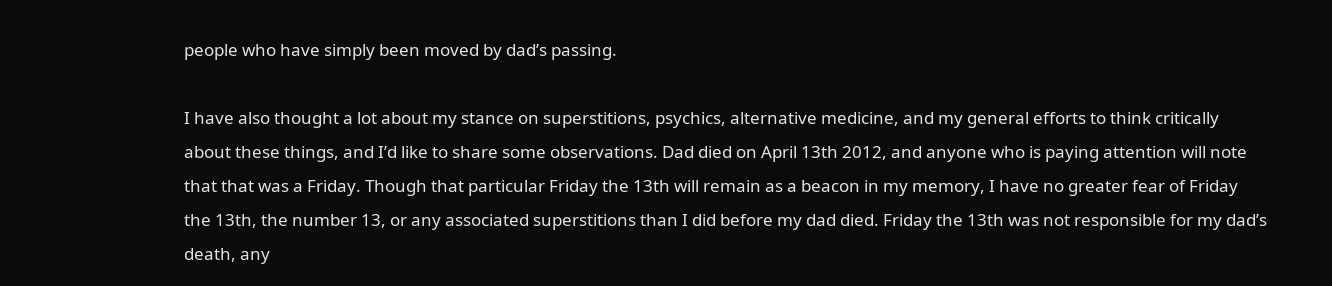people who have simply been moved by dad’s passing.

I have also thought a lot about my stance on superstitions, psychics, alternative medicine, and my general efforts to think critically about these things, and I’d like to share some observations. Dad died on April 13th 2012, and anyone who is paying attention will note that that was a Friday. Though that particular Friday the 13th will remain as a beacon in my memory, I have no greater fear of Friday the 13th, the number 13, or any associated superstitions than I did before my dad died. Friday the 13th was not responsible for my dad’s death, any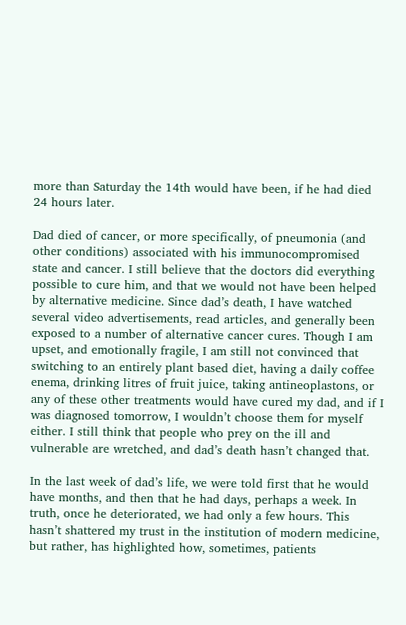more than Saturday the 14th would have been, if he had died 24 hours later.

Dad died of cancer, or more specifically, of pneumonia (and other conditions) associated with his immunocompromised state and cancer. I still believe that the doctors did everything possible to cure him, and that we would not have been helped by alternative medicine. Since dad’s death, I have watched several video advertisements, read articles, and generally been exposed to a number of alternative cancer cures. Though I am upset, and emotionally fragile, I am still not convinced that switching to an entirely plant based diet, having a daily coffee enema, drinking litres of fruit juice, taking antineoplastons, or any of these other treatments would have cured my dad, and if I was diagnosed tomorrow, I wouldn’t choose them for myself either. I still think that people who prey on the ill and vulnerable are wretched, and dad’s death hasn’t changed that.

In the last week of dad’s life, we were told first that he would have months, and then that he had days, perhaps a week. In truth, once he deteriorated, we had only a few hours. This hasn’t shattered my trust in the institution of modern medicine, but rather, has highlighted how, sometimes, patients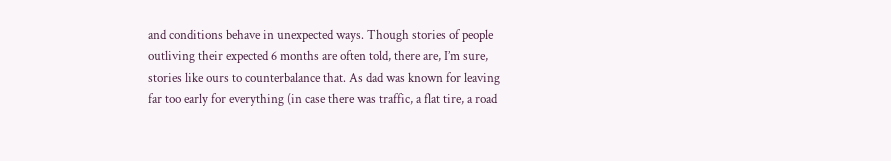and conditions behave in unexpected ways. Though stories of people outliving their expected 6 months are often told, there are, I’m sure, stories like ours to counterbalance that. As dad was known for leaving far too early for everything (in case there was traffic, a flat tire, a road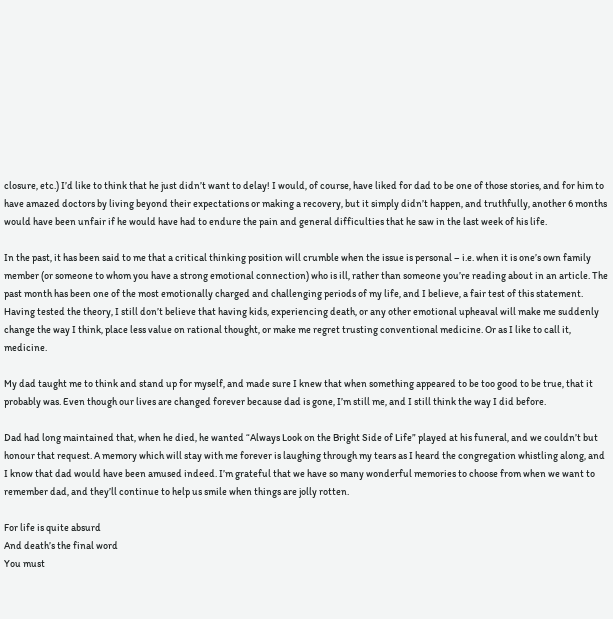closure, etc.) I’d like to think that he just didn’t want to delay! I would, of course, have liked for dad to be one of those stories, and for him to have amazed doctors by living beyond their expectations or making a recovery, but it simply didn’t happen, and truthfully, another 6 months would have been unfair if he would have had to endure the pain and general difficulties that he saw in the last week of his life.

In the past, it has been said to me that a critical thinking position will crumble when the issue is personal – i.e. when it is one’s own family member (or someone to whom you have a strong emotional connection) who is ill, rather than someone you’re reading about in an article. The past month has been one of the most emotionally charged and challenging periods of my life, and I believe, a fair test of this statement. Having tested the theory, I still don’t believe that having kids, experiencing death, or any other emotional upheaval will make me suddenly change the way I think, place less value on rational thought, or make me regret trusting conventional medicine. Or as I like to call it, medicine.

My dad taught me to think and stand up for myself, and made sure I knew that when something appeared to be too good to be true, that it probably was. Even though our lives are changed forever because dad is gone, I’m still me, and I still think the way I did before.

Dad had long maintained that, when he died, he wanted “Always Look on the Bright Side of Life” played at his funeral, and we couldn’t but honour that request. A memory which will stay with me forever is laughing through my tears as I heard the congregation whistling along, and I know that dad would have been amused indeed. I’m grateful that we have so many wonderful memories to choose from when we want to remember dad, and they’ll continue to help us smile when things are jolly rotten.

For life is quite absurd
And death’s the final word
You must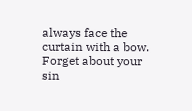always face the curtain with a bow.
Forget about your sin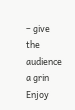– give the audience a grin
Enjoy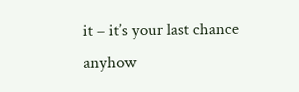it – it’s your last chance anyhow